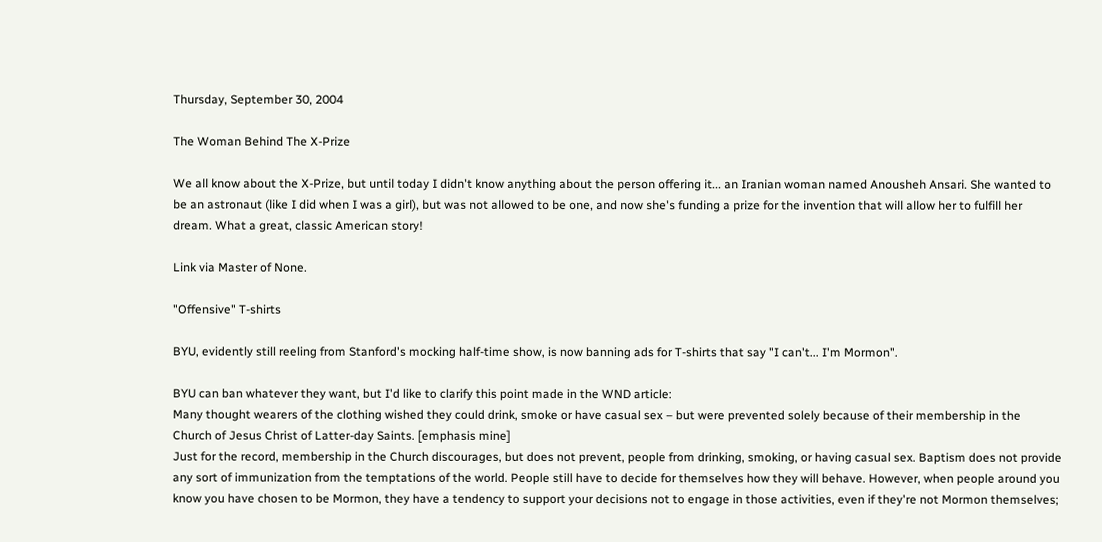Thursday, September 30, 2004

The Woman Behind The X-Prize

We all know about the X-Prize, but until today I didn't know anything about the person offering it... an Iranian woman named Anousheh Ansari. She wanted to be an astronaut (like I did when I was a girl), but was not allowed to be one, and now she's funding a prize for the invention that will allow her to fulfill her dream. What a great, classic American story!

Link via Master of None.

"Offensive" T-shirts

BYU, evidently still reeling from Stanford's mocking half-time show, is now banning ads for T-shirts that say "I can't... I'm Mormon".

BYU can ban whatever they want, but I'd like to clarify this point made in the WND article:
Many thought wearers of the clothing wished they could drink, smoke or have casual sex – but were prevented solely because of their membership in the Church of Jesus Christ of Latter-day Saints. [emphasis mine]
Just for the record, membership in the Church discourages, but does not prevent, people from drinking, smoking, or having casual sex. Baptism does not provide any sort of immunization from the temptations of the world. People still have to decide for themselves how they will behave. However, when people around you know you have chosen to be Mormon, they have a tendency to support your decisions not to engage in those activities, even if they're not Mormon themselves;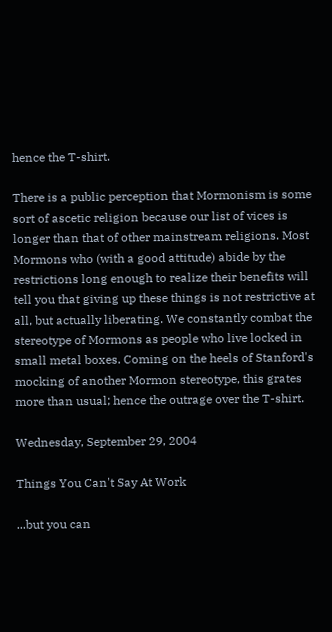hence the T-shirt.

There is a public perception that Mormonism is some sort of ascetic religion because our list of vices is longer than that of other mainstream religions. Most Mormons who (with a good attitude) abide by the restrictions long enough to realize their benefits will tell you that giving up these things is not restrictive at all, but actually liberating. We constantly combat the stereotype of Mormons as people who live locked in small metal boxes. Coming on the heels of Stanford's mocking of another Mormon stereotype, this grates more than usual; hence the outrage over the T-shirt.

Wednesday, September 29, 2004

Things You Can't Say At Work

...but you can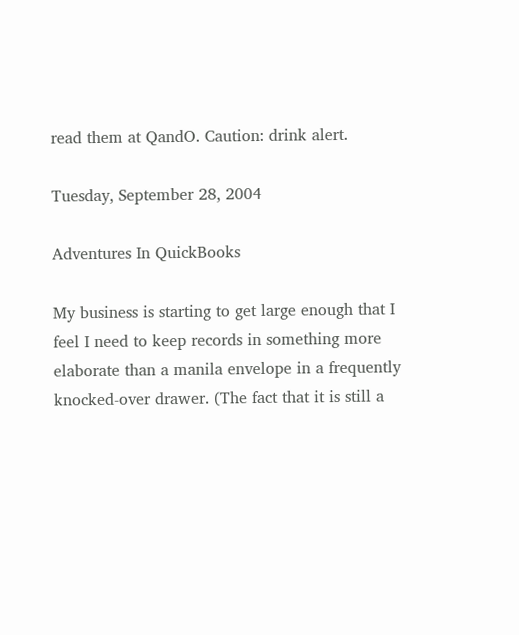read them at QandO. Caution: drink alert.

Tuesday, September 28, 2004

Adventures In QuickBooks

My business is starting to get large enough that I feel I need to keep records in something more elaborate than a manila envelope in a frequently knocked-over drawer. (The fact that it is still a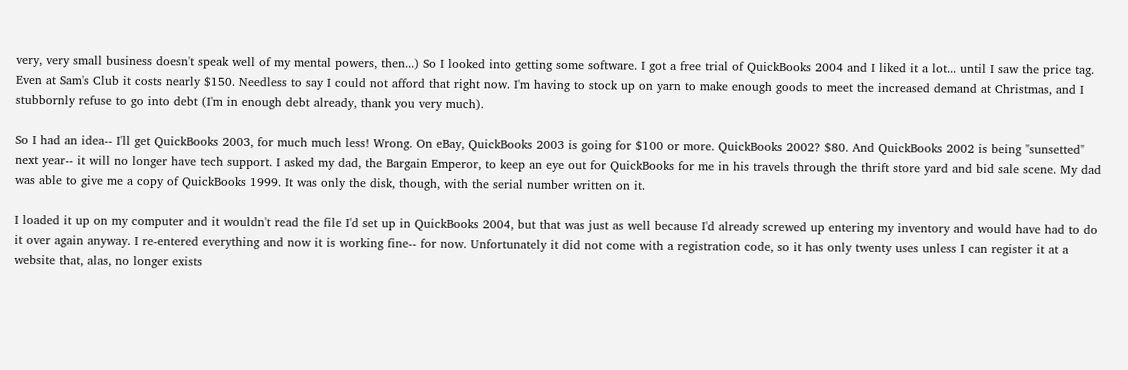very, very small business doesn't speak well of my mental powers, then...) So I looked into getting some software. I got a free trial of QuickBooks 2004 and I liked it a lot... until I saw the price tag. Even at Sam's Club it costs nearly $150. Needless to say I could not afford that right now. I'm having to stock up on yarn to make enough goods to meet the increased demand at Christmas, and I stubbornly refuse to go into debt (I'm in enough debt already, thank you very much).

So I had an idea-- I'll get QuickBooks 2003, for much much less! Wrong. On eBay, QuickBooks 2003 is going for $100 or more. QuickBooks 2002? $80. And QuickBooks 2002 is being "sunsetted" next year-- it will no longer have tech support. I asked my dad, the Bargain Emperor, to keep an eye out for QuickBooks for me in his travels through the thrift store yard and bid sale scene. My dad was able to give me a copy of QuickBooks 1999. It was only the disk, though, with the serial number written on it.

I loaded it up on my computer and it wouldn't read the file I'd set up in QuickBooks 2004, but that was just as well because I'd already screwed up entering my inventory and would have had to do it over again anyway. I re-entered everything and now it is working fine-- for now. Unfortunately it did not come with a registration code, so it has only twenty uses unless I can register it at a website that, alas, no longer exists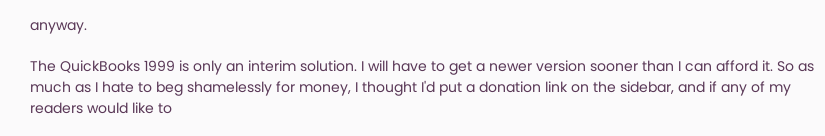anyway.

The QuickBooks 1999 is only an interim solution. I will have to get a newer version sooner than I can afford it. So as much as I hate to beg shamelessly for money, I thought I'd put a donation link on the sidebar, and if any of my readers would like to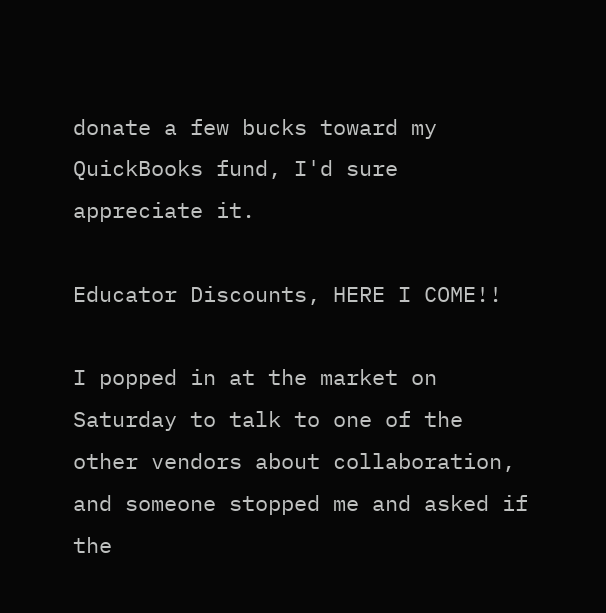donate a few bucks toward my QuickBooks fund, I'd sure appreciate it.

Educator Discounts, HERE I COME!!

I popped in at the market on Saturday to talk to one of the other vendors about collaboration, and someone stopped me and asked if the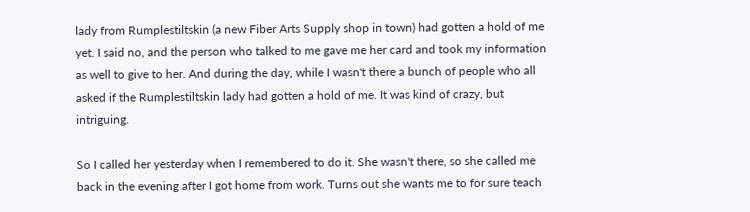lady from Rumplestiltskin (a new Fiber Arts Supply shop in town) had gotten a hold of me yet. I said no, and the person who talked to me gave me her card and took my information as well to give to her. And during the day, while I wasn't there a bunch of people who all asked if the Rumplestiltskin lady had gotten a hold of me. It was kind of crazy, but intriguing.

So I called her yesterday when I remembered to do it. She wasn't there, so she called me back in the evening after I got home from work. Turns out she wants me to for sure teach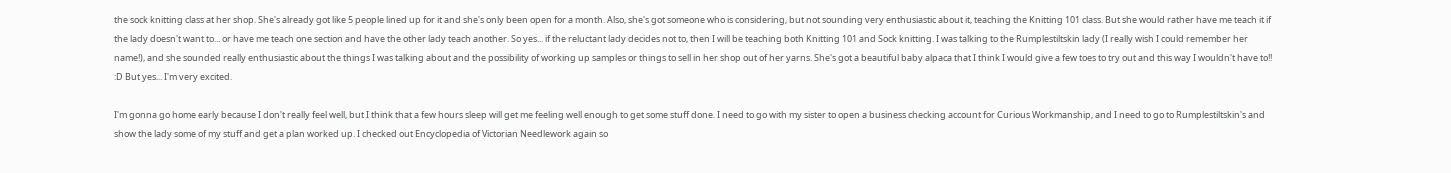the sock knitting class at her shop. She's already got like 5 people lined up for it and she's only been open for a month. Also, she's got someone who is considering, but not sounding very enthusiastic about it, teaching the Knitting 101 class. But she would rather have me teach it if the lady doesn't want to... or have me teach one section and have the other lady teach another. So yes... if the reluctant lady decides not to, then I will be teaching both Knitting 101 and Sock knitting. I was talking to the Rumplestiltskin lady (I really wish I could remember her name!), and she sounded really enthusiastic about the things I was talking about and the possibility of working up samples or things to sell in her shop out of her yarns. She's got a beautiful baby alpaca that I think I would give a few toes to try out and this way I wouldn't have to!! :D But yes... I'm very excited.

I'm gonna go home early because I don't really feel well, but I think that a few hours sleep will get me feeling well enough to get some stuff done. I need to go with my sister to open a business checking account for Curious Workmanship, and I need to go to Rumplestiltskin's and show the lady some of my stuff and get a plan worked up. I checked out Encyclopedia of Victorian Needlework again so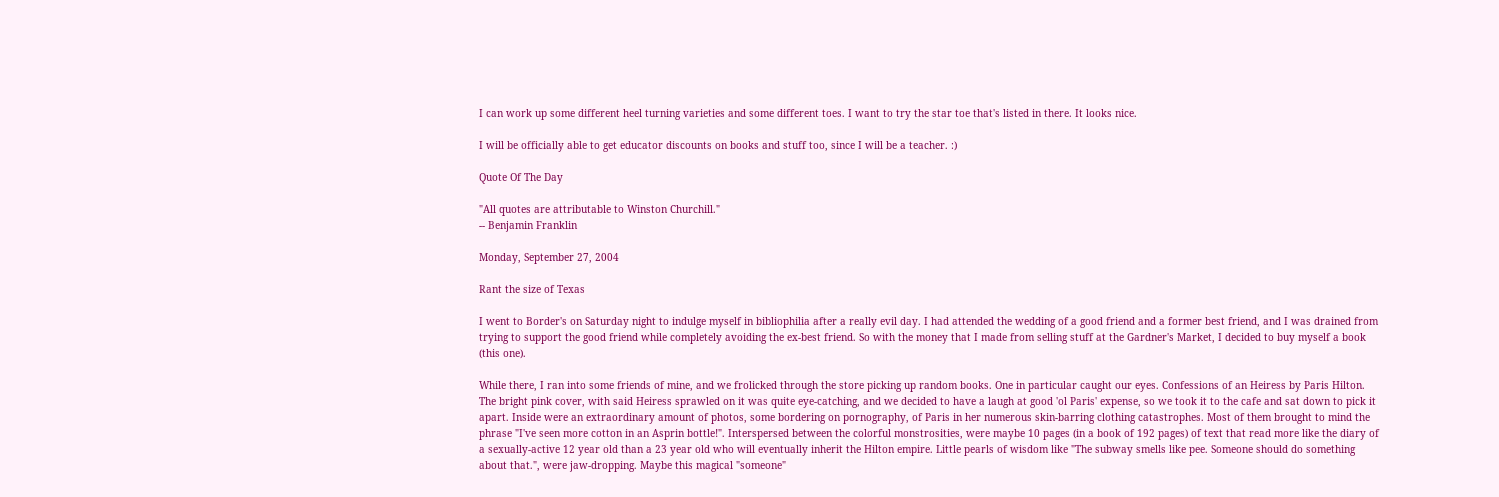I can work up some different heel turning varieties and some different toes. I want to try the star toe that's listed in there. It looks nice.

I will be officially able to get educator discounts on books and stuff too, since I will be a teacher. :)

Quote Of The Day

"All quotes are attributable to Winston Churchill."
-- Benjamin Franklin

Monday, September 27, 2004

Rant the size of Texas

I went to Border's on Saturday night to indulge myself in bibliophilia after a really evil day. I had attended the wedding of a good friend and a former best friend, and I was drained from trying to support the good friend while completely avoiding the ex-best friend. So with the money that I made from selling stuff at the Gardner's Market, I decided to buy myself a book (this one).

While there, I ran into some friends of mine, and we frolicked through the store picking up random books. One in particular caught our eyes. Confessions of an Heiress by Paris Hilton. The bright pink cover, with said Heiress sprawled on it was quite eye-catching, and we decided to have a laugh at good 'ol Paris' expense, so we took it to the cafe and sat down to pick it apart. Inside were an extraordinary amount of photos, some bordering on pornography, of Paris in her numerous skin-barring clothing catastrophes. Most of them brought to mind the phrase "I've seen more cotton in an Asprin bottle!". Interspersed between the colorful monstrosities, were maybe 10 pages (in a book of 192 pages) of text that read more like the diary of a sexually-active 12 year old than a 23 year old who will eventually inherit the Hilton empire. Little pearls of wisdom like "The subway smells like pee. Someone should do something about that.", were jaw-dropping. Maybe this magical "someone"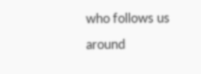who follows us around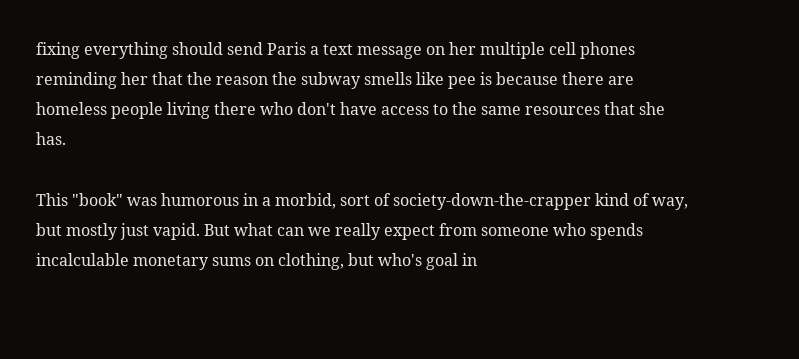fixing everything should send Paris a text message on her multiple cell phones reminding her that the reason the subway smells like pee is because there are homeless people living there who don't have access to the same resources that she has.

This "book" was humorous in a morbid, sort of society-down-the-crapper kind of way, but mostly just vapid. But what can we really expect from someone who spends incalculable monetary sums on clothing, but who's goal in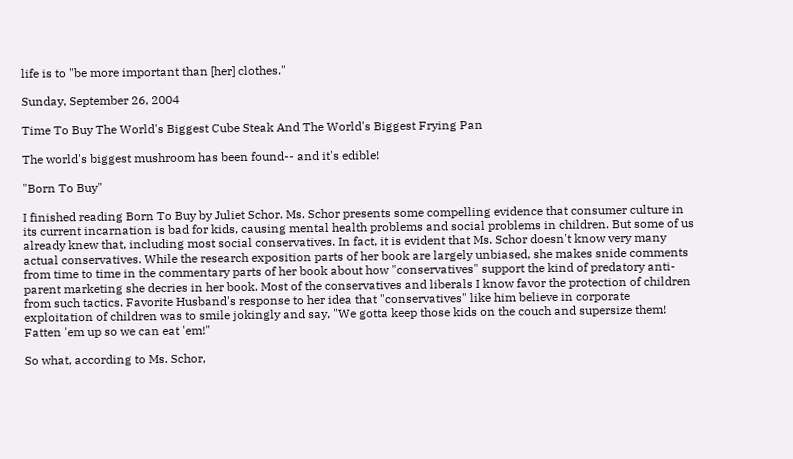life is to "be more important than [her] clothes."

Sunday, September 26, 2004

Time To Buy The World's Biggest Cube Steak And The World's Biggest Frying Pan

The world's biggest mushroom has been found-- and it's edible!

"Born To Buy"

I finished reading Born To Buy by Juliet Schor. Ms. Schor presents some compelling evidence that consumer culture in its current incarnation is bad for kids, causing mental health problems and social problems in children. But some of us already knew that, including most social conservatives. In fact, it is evident that Ms. Schor doesn't know very many actual conservatives. While the research exposition parts of her book are largely unbiased, she makes snide comments from time to time in the commentary parts of her book about how "conservatives" support the kind of predatory anti-parent marketing she decries in her book. Most of the conservatives and liberals I know favor the protection of children from such tactics. Favorite Husband's response to her idea that "conservatives" like him believe in corporate exploitation of children was to smile jokingly and say, "We gotta keep those kids on the couch and supersize them! Fatten 'em up so we can eat 'em!"

So what, according to Ms. Schor,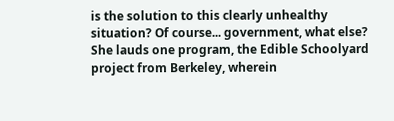is the solution to this clearly unhealthy situation? Of course... government, what else? She lauds one program, the Edible Schoolyard project from Berkeley, wherein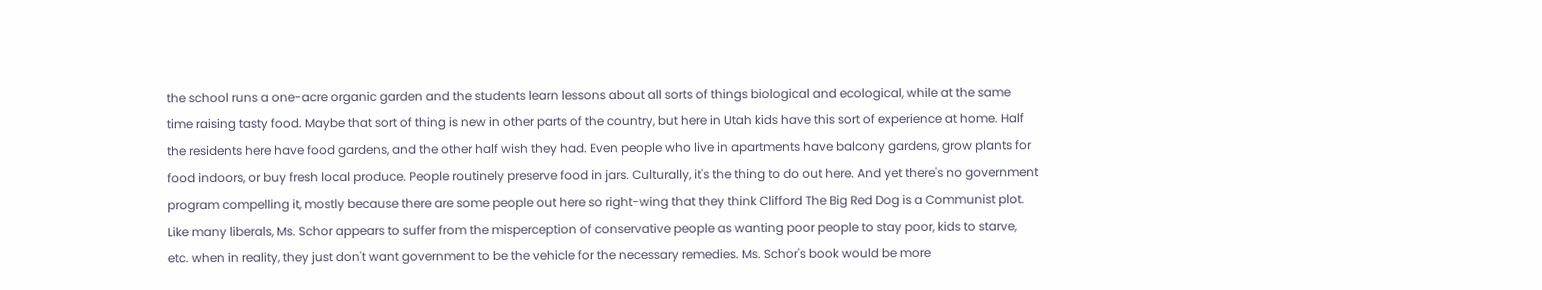the school runs a one-acre organic garden and the students learn lessons about all sorts of things biological and ecological, while at the same time raising tasty food. Maybe that sort of thing is new in other parts of the country, but here in Utah kids have this sort of experience at home. Half the residents here have food gardens, and the other half wish they had. Even people who live in apartments have balcony gardens, grow plants for food indoors, or buy fresh local produce. People routinely preserve food in jars. Culturally, it's the thing to do out here. And yet there's no government program compelling it, mostly because there are some people out here so right-wing that they think Clifford The Big Red Dog is a Communist plot. Like many liberals, Ms. Schor appears to suffer from the misperception of conservative people as wanting poor people to stay poor, kids to starve, etc. when in reality, they just don't want government to be the vehicle for the necessary remedies. Ms. Schor's book would be more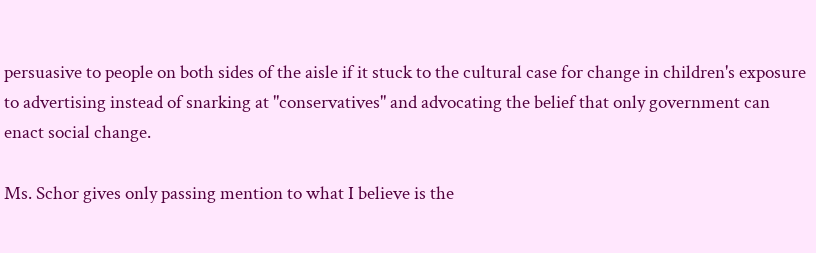persuasive to people on both sides of the aisle if it stuck to the cultural case for change in children's exposure to advertising instead of snarking at "conservatives" and advocating the belief that only government can enact social change.

Ms. Schor gives only passing mention to what I believe is the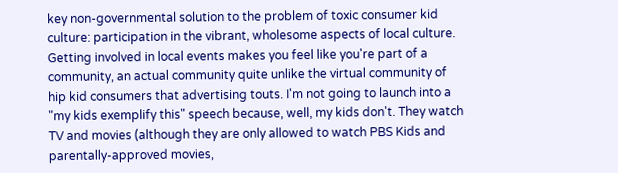key non-governmental solution to the problem of toxic consumer kid culture: participation in the vibrant, wholesome aspects of local culture. Getting involved in local events makes you feel like you're part of a community, an actual community quite unlike the virtual community of hip kid consumers that advertising touts. I'm not going to launch into a "my kids exemplify this" speech because, well, my kids don't. They watch TV and movies (although they are only allowed to watch PBS Kids and parentally-approved movies,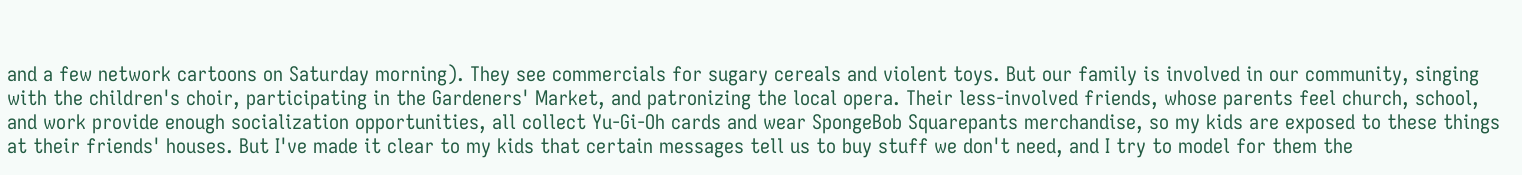and a few network cartoons on Saturday morning). They see commercials for sugary cereals and violent toys. But our family is involved in our community, singing with the children's choir, participating in the Gardeners' Market, and patronizing the local opera. Their less-involved friends, whose parents feel church, school, and work provide enough socialization opportunities, all collect Yu-Gi-Oh cards and wear SpongeBob Squarepants merchandise, so my kids are exposed to these things at their friends' houses. But I've made it clear to my kids that certain messages tell us to buy stuff we don't need, and I try to model for them the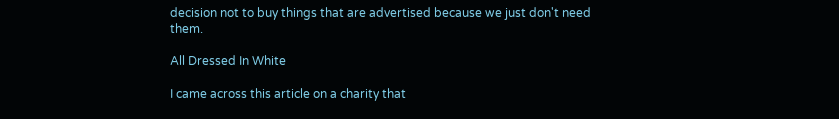decision not to buy things that are advertised because we just don't need them.

All Dressed In White

I came across this article on a charity that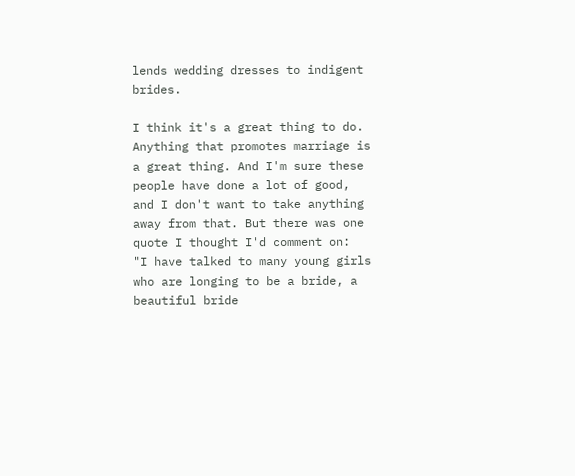lends wedding dresses to indigent brides.

I think it's a great thing to do. Anything that promotes marriage is a great thing. And I'm sure these people have done a lot of good, and I don't want to take anything away from that. But there was one quote I thought I'd comment on:
"I have talked to many young girls who are longing to be a bride, a beautiful bride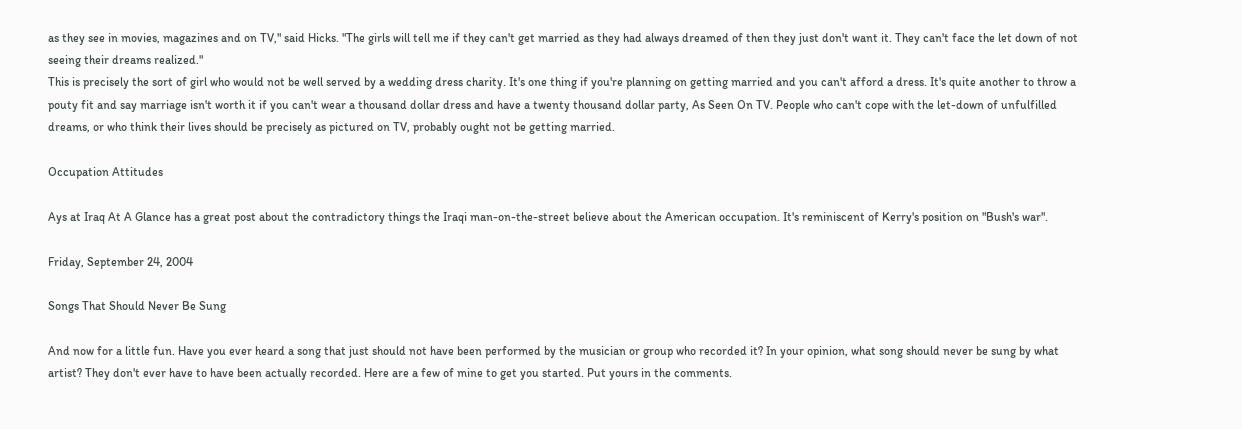as they see in movies, magazines and on TV," said Hicks. "The girls will tell me if they can't get married as they had always dreamed of then they just don't want it. They can't face the let down of not seeing their dreams realized."
This is precisely the sort of girl who would not be well served by a wedding dress charity. It's one thing if you're planning on getting married and you can't afford a dress. It's quite another to throw a pouty fit and say marriage isn't worth it if you can't wear a thousand dollar dress and have a twenty thousand dollar party, As Seen On TV. People who can't cope with the let-down of unfulfilled dreams, or who think their lives should be precisely as pictured on TV, probably ought not be getting married.

Occupation Attitudes

Ays at Iraq At A Glance has a great post about the contradictory things the Iraqi man-on-the-street believe about the American occupation. It's reminiscent of Kerry's position on "Bush's war".

Friday, September 24, 2004

Songs That Should Never Be Sung

And now for a little fun. Have you ever heard a song that just should not have been performed by the musician or group who recorded it? In your opinion, what song should never be sung by what artist? They don't ever have to have been actually recorded. Here are a few of mine to get you started. Put yours in the comments.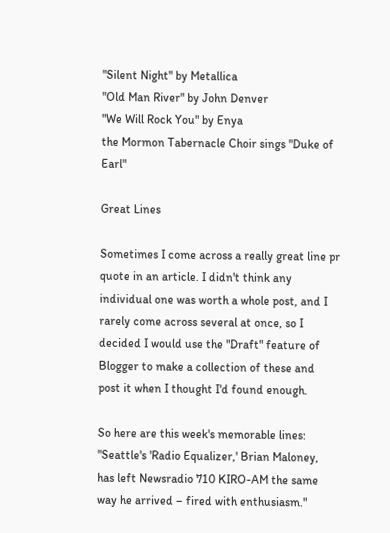"Silent Night" by Metallica
"Old Man River" by John Denver
"We Will Rock You" by Enya
the Mormon Tabernacle Choir sings "Duke of Earl"

Great Lines

Sometimes I come across a really great line pr quote in an article. I didn't think any individual one was worth a whole post, and I rarely come across several at once, so I decided I would use the "Draft" feature of Blogger to make a collection of these and post it when I thought I'd found enough.

So here are this week's memorable lines:
"Seattle's 'Radio Equalizer,' Brian Maloney, has left Newsradio 710 KIRO-AM the same way he arrived – fired with enthusiasm."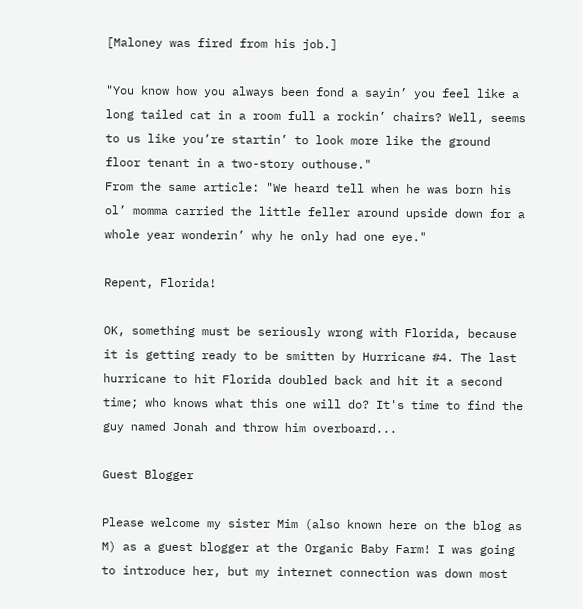[Maloney was fired from his job.]

"You know how you always been fond a sayin’ you feel like a long tailed cat in a room full a rockin’ chairs? Well, seems to us like you’re startin’ to look more like the ground floor tenant in a two-story outhouse."
From the same article: "We heard tell when he was born his ol’ momma carried the little feller around upside down for a whole year wonderin’ why he only had one eye."

Repent, Florida!

OK, something must be seriously wrong with Florida, because it is getting ready to be smitten by Hurricane #4. The last hurricane to hit Florida doubled back and hit it a second time; who knows what this one will do? It's time to find the guy named Jonah and throw him overboard...

Guest Blogger

Please welcome my sister Mim (also known here on the blog as M) as a guest blogger at the Organic Baby Farm! I was going to introduce her, but my internet connection was down most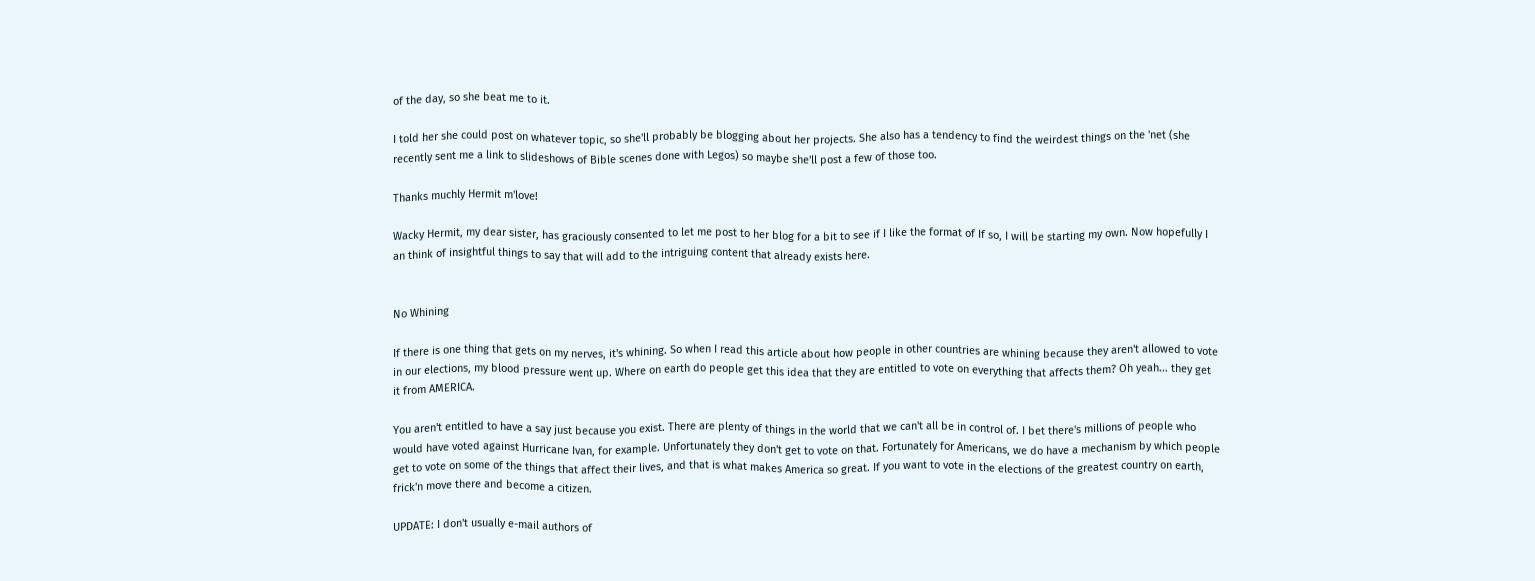of the day, so she beat me to it.

I told her she could post on whatever topic, so she'll probably be blogging about her projects. She also has a tendency to find the weirdest things on the 'net (she recently sent me a link to slideshows of Bible scenes done with Legos) so maybe she'll post a few of those too.

Thanks muchly Hermit m'love!

Wacky Hermit, my dear sister, has graciously consented to let me post to her blog for a bit to see if I like the format of If so, I will be starting my own. Now hopefully I an think of insightful things to say that will add to the intriguing content that already exists here.


No Whining

If there is one thing that gets on my nerves, it's whining. So when I read this article about how people in other countries are whining because they aren't allowed to vote in our elections, my blood pressure went up. Where on earth do people get this idea that they are entitled to vote on everything that affects them? Oh yeah... they get it from AMERICA.

You aren't entitled to have a say just because you exist. There are plenty of things in the world that we can't all be in control of. I bet there's millions of people who would have voted against Hurricane Ivan, for example. Unfortunately they don't get to vote on that. Fortunately for Americans, we do have a mechanism by which people get to vote on some of the things that affect their lives, and that is what makes America so great. If you want to vote in the elections of the greatest country on earth, frick'n move there and become a citizen.

UPDATE: I don't usually e-mail authors of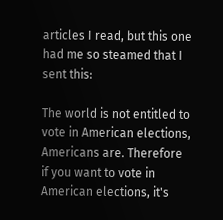articles I read, but this one had me so steamed that I sent this:

The world is not entitled to vote in American elections, Americans are. Therefore if you want to vote in American elections, it's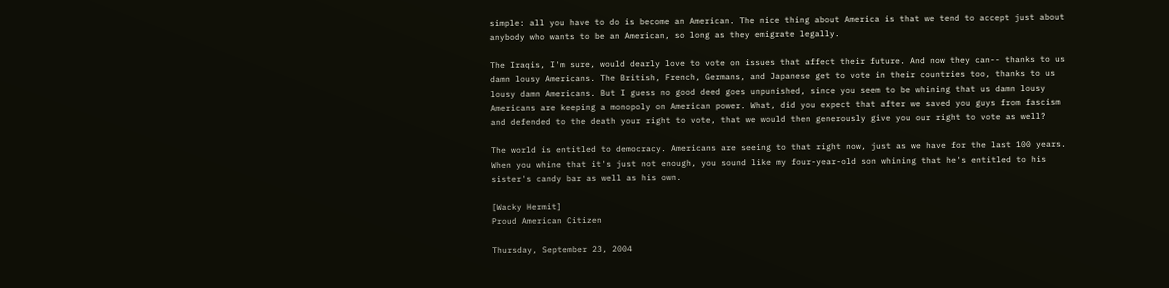simple: all you have to do is become an American. The nice thing about America is that we tend to accept just about anybody who wants to be an American, so long as they emigrate legally.

The Iraqis, I'm sure, would dearly love to vote on issues that affect their future. And now they can-- thanks to us damn lousy Americans. The British, French, Germans, and Japanese get to vote in their countries too, thanks to us lousy damn Americans. But I guess no good deed goes unpunished, since you seem to be whining that us damn lousy Americans are keeping a monopoly on American power. What, did you expect that after we saved you guys from fascism and defended to the death your right to vote, that we would then generously give you our right to vote as well?

The world is entitled to democracy. Americans are seeing to that right now, just as we have for the last 100 years. When you whine that it's just not enough, you sound like my four-year-old son whining that he's entitled to his sister's candy bar as well as his own.

[Wacky Hermit]
Proud American Citizen

Thursday, September 23, 2004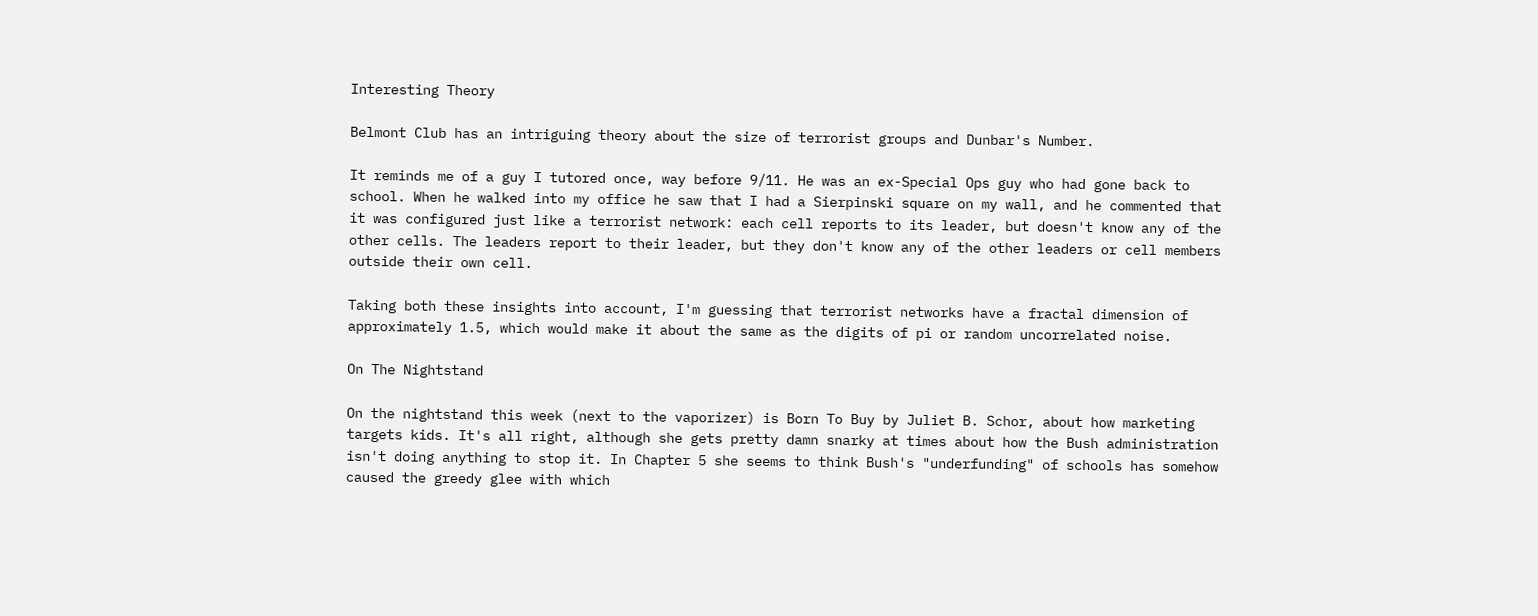Interesting Theory

Belmont Club has an intriguing theory about the size of terrorist groups and Dunbar's Number.

It reminds me of a guy I tutored once, way before 9/11. He was an ex-Special Ops guy who had gone back to school. When he walked into my office he saw that I had a Sierpinski square on my wall, and he commented that it was configured just like a terrorist network: each cell reports to its leader, but doesn't know any of the other cells. The leaders report to their leader, but they don't know any of the other leaders or cell members outside their own cell.

Taking both these insights into account, I'm guessing that terrorist networks have a fractal dimension of approximately 1.5, which would make it about the same as the digits of pi or random uncorrelated noise.

On The Nightstand

On the nightstand this week (next to the vaporizer) is Born To Buy by Juliet B. Schor, about how marketing targets kids. It's all right, although she gets pretty damn snarky at times about how the Bush administration isn't doing anything to stop it. In Chapter 5 she seems to think Bush's "underfunding" of schools has somehow caused the greedy glee with which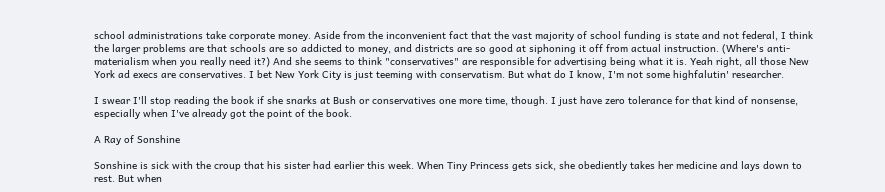school administrations take corporate money. Aside from the inconvenient fact that the vast majority of school funding is state and not federal, I think the larger problems are that schools are so addicted to money, and districts are so good at siphoning it off from actual instruction. (Where's anti-materialism when you really need it?) And she seems to think "conservatives" are responsible for advertising being what it is. Yeah right, all those New York ad execs are conservatives. I bet New York City is just teeming with conservatism. But what do I know, I'm not some highfalutin' researcher.

I swear I'll stop reading the book if she snarks at Bush or conservatives one more time, though. I just have zero tolerance for that kind of nonsense, especially when I've already got the point of the book.

A Ray of Sonshine

Sonshine is sick with the croup that his sister had earlier this week. When Tiny Princess gets sick, she obediently takes her medicine and lays down to rest. But when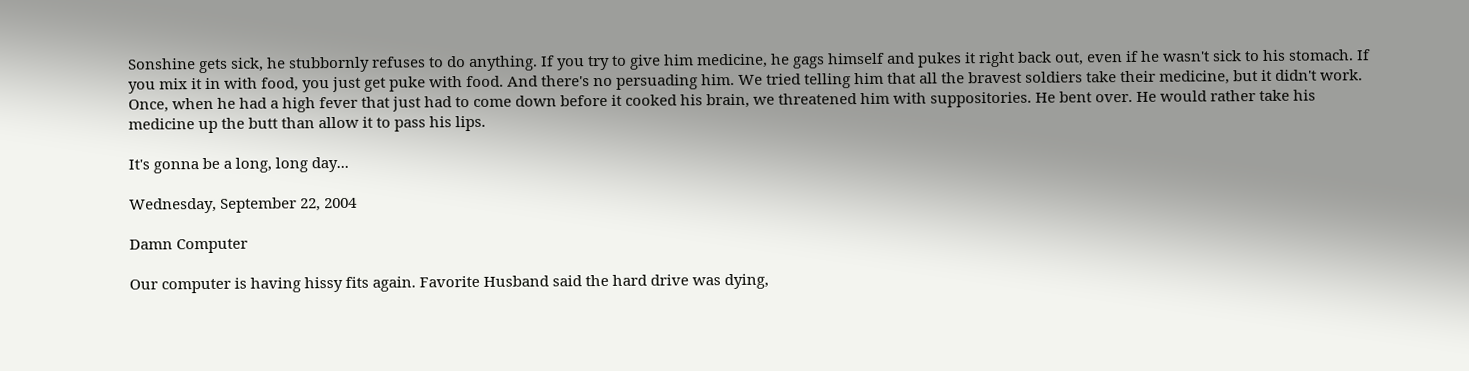Sonshine gets sick, he stubbornly refuses to do anything. If you try to give him medicine, he gags himself and pukes it right back out, even if he wasn't sick to his stomach. If you mix it in with food, you just get puke with food. And there's no persuading him. We tried telling him that all the bravest soldiers take their medicine, but it didn't work. Once, when he had a high fever that just had to come down before it cooked his brain, we threatened him with suppositories. He bent over. He would rather take his medicine up the butt than allow it to pass his lips.

It's gonna be a long, long day...

Wednesday, September 22, 2004

Damn Computer

Our computer is having hissy fits again. Favorite Husband said the hard drive was dying,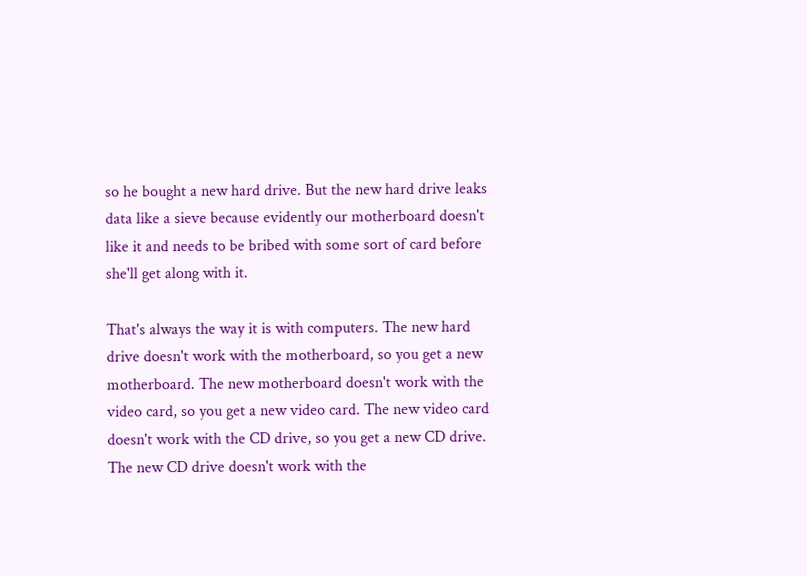so he bought a new hard drive. But the new hard drive leaks data like a sieve because evidently our motherboard doesn't like it and needs to be bribed with some sort of card before she'll get along with it.

That's always the way it is with computers. The new hard drive doesn't work with the motherboard, so you get a new motherboard. The new motherboard doesn't work with the video card, so you get a new video card. The new video card doesn't work with the CD drive, so you get a new CD drive. The new CD drive doesn't work with the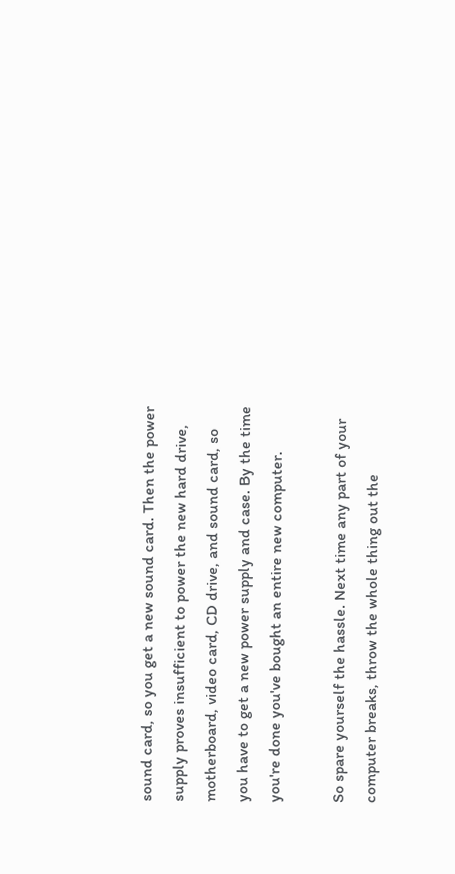sound card, so you get a new sound card. Then the power supply proves insufficient to power the new hard drive, motherboard, video card, CD drive, and sound card, so you have to get a new power supply and case. By the time you're done you've bought an entire new computer.

So spare yourself the hassle. Next time any part of your computer breaks, throw the whole thing out the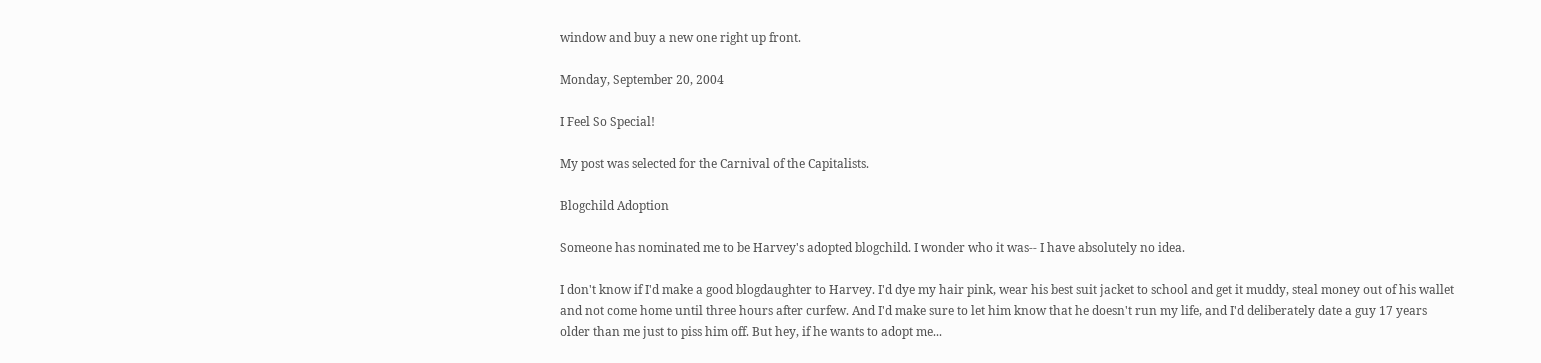window and buy a new one right up front.

Monday, September 20, 2004

I Feel So Special!

My post was selected for the Carnival of the Capitalists.

Blogchild Adoption

Someone has nominated me to be Harvey's adopted blogchild. I wonder who it was-- I have absolutely no idea.

I don't know if I'd make a good blogdaughter to Harvey. I'd dye my hair pink, wear his best suit jacket to school and get it muddy, steal money out of his wallet and not come home until three hours after curfew. And I'd make sure to let him know that he doesn't run my life, and I'd deliberately date a guy 17 years older than me just to piss him off. But hey, if he wants to adopt me...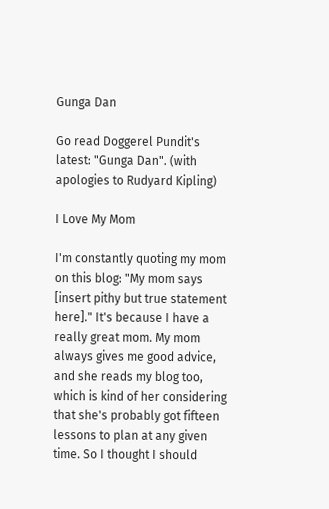Gunga Dan

Go read Doggerel Pundit's latest: "Gunga Dan". (with apologies to Rudyard Kipling)

I Love My Mom

I'm constantly quoting my mom on this blog: "My mom says [insert pithy but true statement here]." It's because I have a really great mom. My mom always gives me good advice, and she reads my blog too, which is kind of her considering that she's probably got fifteen lessons to plan at any given time. So I thought I should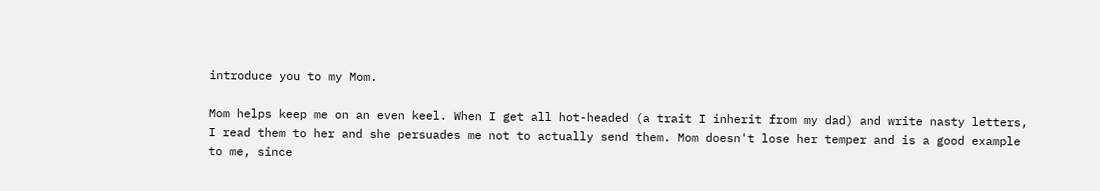introduce you to my Mom.

Mom helps keep me on an even keel. When I get all hot-headed (a trait I inherit from my dad) and write nasty letters, I read them to her and she persuades me not to actually send them. Mom doesn't lose her temper and is a good example to me, since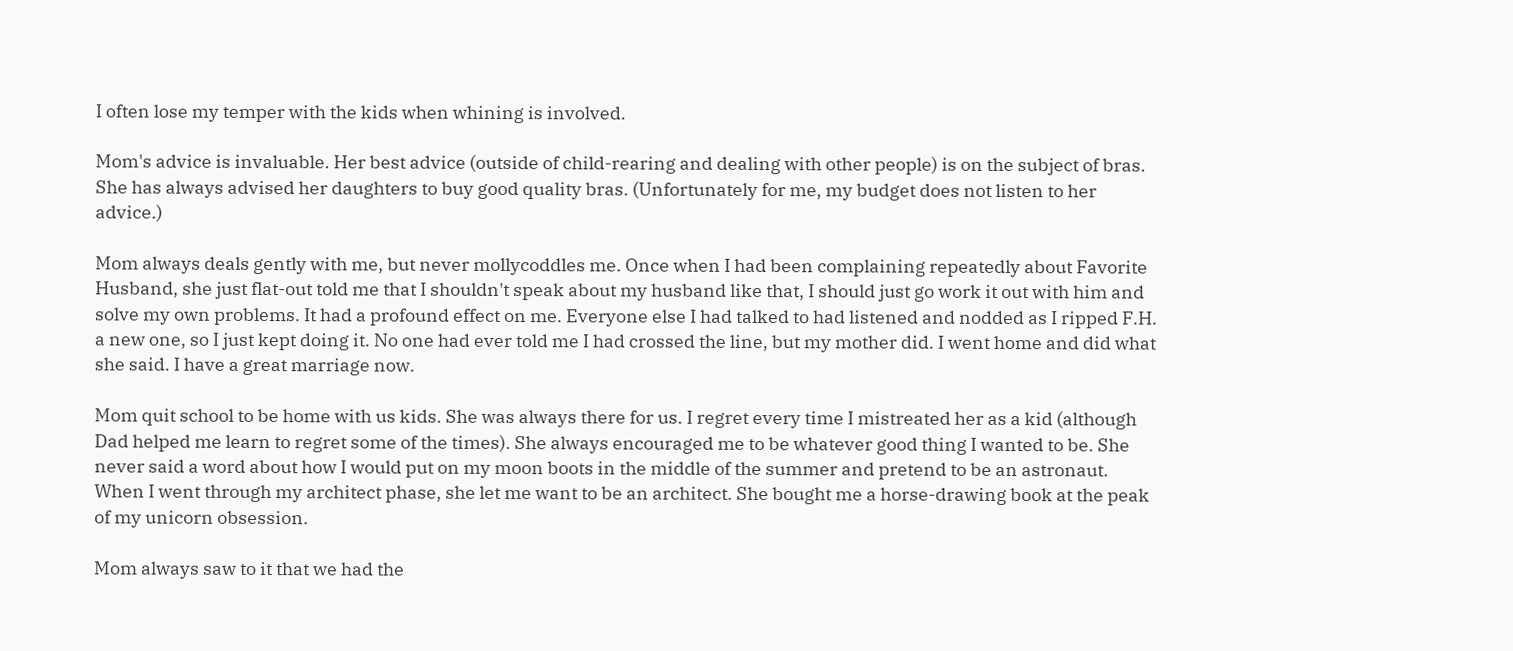I often lose my temper with the kids when whining is involved.

Mom's advice is invaluable. Her best advice (outside of child-rearing and dealing with other people) is on the subject of bras. She has always advised her daughters to buy good quality bras. (Unfortunately for me, my budget does not listen to her advice.)

Mom always deals gently with me, but never mollycoddles me. Once when I had been complaining repeatedly about Favorite Husband, she just flat-out told me that I shouldn't speak about my husband like that, I should just go work it out with him and solve my own problems. It had a profound effect on me. Everyone else I had talked to had listened and nodded as I ripped F.H. a new one, so I just kept doing it. No one had ever told me I had crossed the line, but my mother did. I went home and did what she said. I have a great marriage now.

Mom quit school to be home with us kids. She was always there for us. I regret every time I mistreated her as a kid (although Dad helped me learn to regret some of the times). She always encouraged me to be whatever good thing I wanted to be. She never said a word about how I would put on my moon boots in the middle of the summer and pretend to be an astronaut. When I went through my architect phase, she let me want to be an architect. She bought me a horse-drawing book at the peak of my unicorn obsession.

Mom always saw to it that we had the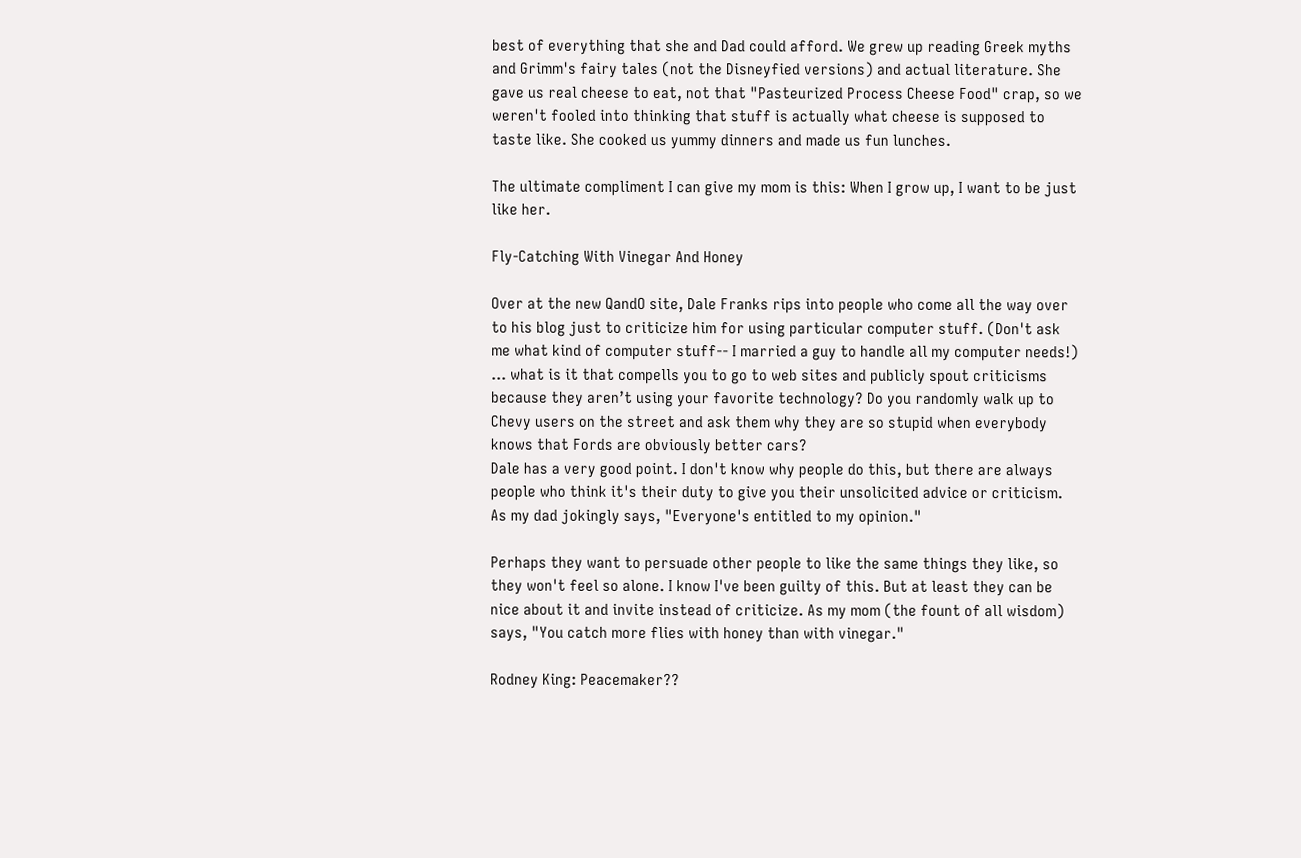best of everything that she and Dad could afford. We grew up reading Greek myths and Grimm's fairy tales (not the Disneyfied versions) and actual literature. She gave us real cheese to eat, not that "Pasteurized Process Cheese Food" crap, so we weren't fooled into thinking that stuff is actually what cheese is supposed to taste like. She cooked us yummy dinners and made us fun lunches.

The ultimate compliment I can give my mom is this: When I grow up, I want to be just like her.

Fly-Catching With Vinegar And Honey

Over at the new QandO site, Dale Franks rips into people who come all the way over to his blog just to criticize him for using particular computer stuff. (Don't ask me what kind of computer stuff-- I married a guy to handle all my computer needs!)
... what is it that compells you to go to web sites and publicly spout criticisms because they aren’t using your favorite technology? Do you randomly walk up to Chevy users on the street and ask them why they are so stupid when everybody knows that Fords are obviously better cars?
Dale has a very good point. I don't know why people do this, but there are always people who think it's their duty to give you their unsolicited advice or criticism. As my dad jokingly says, "Everyone's entitled to my opinion."

Perhaps they want to persuade other people to like the same things they like, so they won't feel so alone. I know I've been guilty of this. But at least they can be nice about it and invite instead of criticize. As my mom (the fount of all wisdom) says, "You catch more flies with honey than with vinegar."

Rodney King: Peacemaker??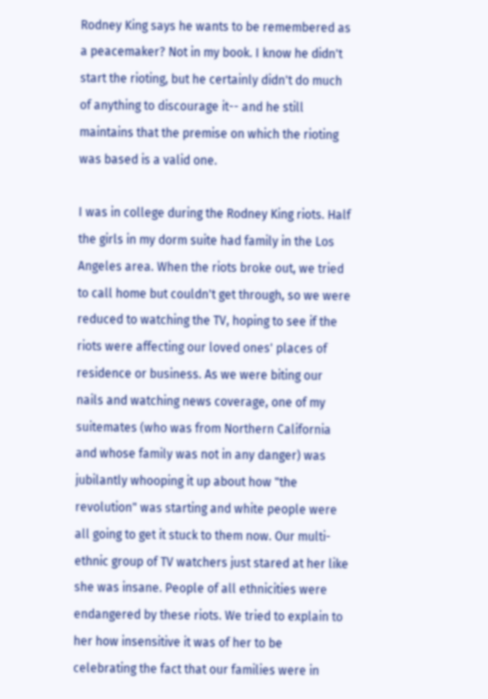Rodney King says he wants to be remembered as a peacemaker? Not in my book. I know he didn't start the rioting, but he certainly didn't do much of anything to discourage it-- and he still maintains that the premise on which the rioting was based is a valid one.

I was in college during the Rodney King riots. Half the girls in my dorm suite had family in the Los Angeles area. When the riots broke out, we tried to call home but couldn't get through, so we were reduced to watching the TV, hoping to see if the riots were affecting our loved ones' places of residence or business. As we were biting our nails and watching news coverage, one of my suitemates (who was from Northern California and whose family was not in any danger) was jubilantly whooping it up about how "the revolution" was starting and white people were all going to get it stuck to them now. Our multi-ethnic group of TV watchers just stared at her like she was insane. People of all ethnicities were endangered by these riots. We tried to explain to her how insensitive it was of her to be celebrating the fact that our families were in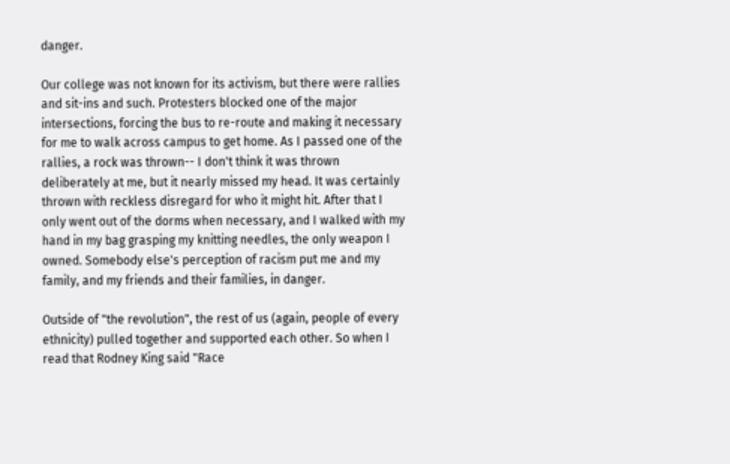danger.

Our college was not known for its activism, but there were rallies and sit-ins and such. Protesters blocked one of the major intersections, forcing the bus to re-route and making it necessary for me to walk across campus to get home. As I passed one of the rallies, a rock was thrown-- I don't think it was thrown deliberately at me, but it nearly missed my head. It was certainly thrown with reckless disregard for who it might hit. After that I only went out of the dorms when necessary, and I walked with my hand in my bag grasping my knitting needles, the only weapon I owned. Somebody else's perception of racism put me and my family, and my friends and their families, in danger.

Outside of "the revolution", the rest of us (again, people of every ethnicity) pulled together and supported each other. So when I read that Rodney King said "Race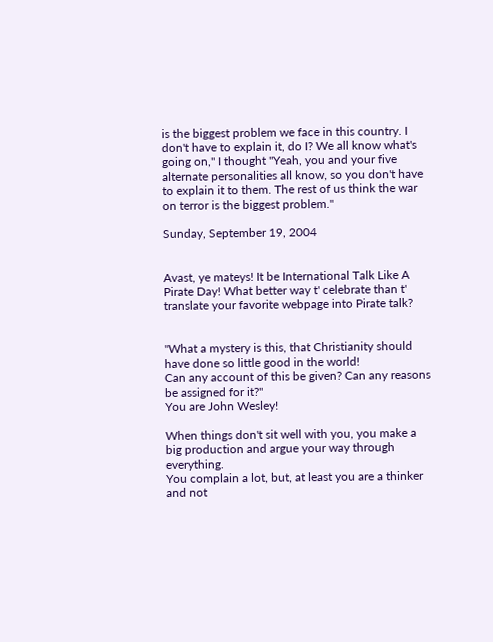is the biggest problem we face in this country. I don't have to explain it, do I? We all know what's going on," I thought "Yeah, you and your five alternate personalities all know, so you don't have to explain it to them. The rest of us think the war on terror is the biggest problem."

Sunday, September 19, 2004


Avast, ye mateys! It be International Talk Like A Pirate Day! What better way t' celebrate than t' translate your favorite webpage into Pirate talk?


"What a mystery is this, that Christianity should have done so little good in the world!
Can any account of this be given? Can any reasons be assigned for it?"
You are John Wesley!

When things don't sit well with you, you make a big production and argue your way through everything.
You complain a lot, but, at least you are a thinker and not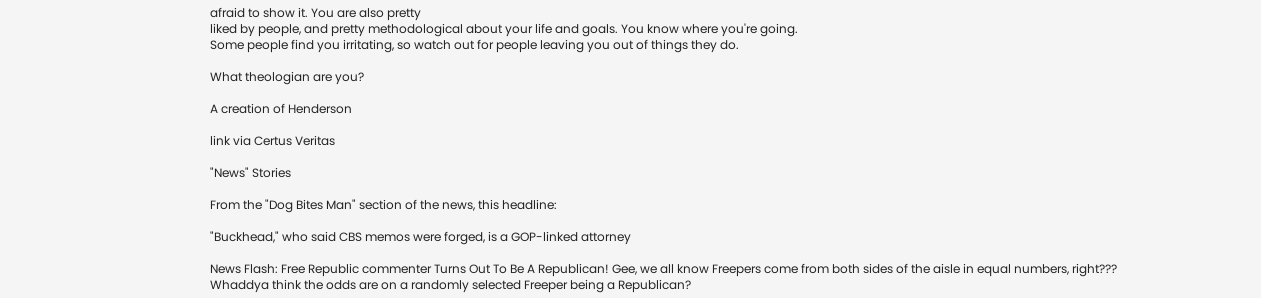afraid to show it. You are also pretty
liked by people, and pretty methodological about your life and goals. You know where you're going.
Some people find you irritating, so watch out for people leaving you out of things they do.

What theologian are you?

A creation of Henderson

link via Certus Veritas

"News" Stories

From the "Dog Bites Man" section of the news, this headline:

"Buckhead," who said CBS memos were forged, is a GOP-linked attorney

News Flash: Free Republic commenter Turns Out To Be A Republican! Gee, we all know Freepers come from both sides of the aisle in equal numbers, right??? Whaddya think the odds are on a randomly selected Freeper being a Republican?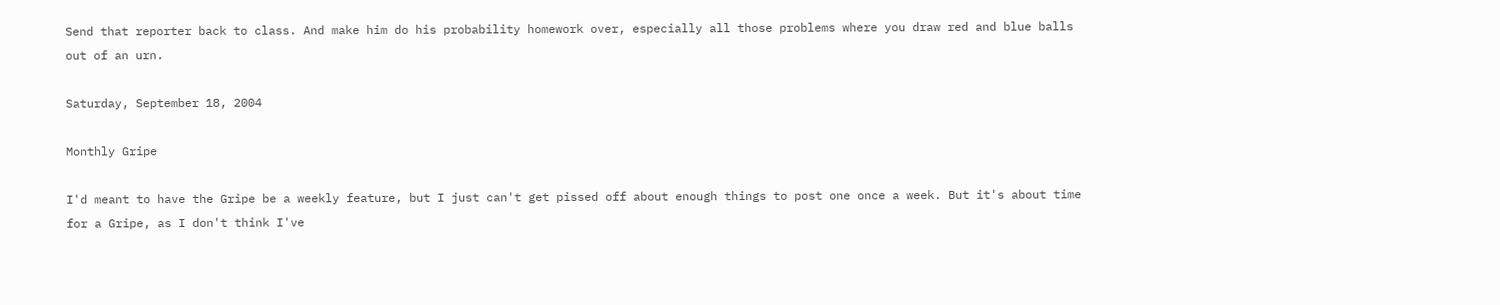Send that reporter back to class. And make him do his probability homework over, especially all those problems where you draw red and blue balls out of an urn.

Saturday, September 18, 2004

Monthly Gripe

I'd meant to have the Gripe be a weekly feature, but I just can't get pissed off about enough things to post one once a week. But it's about time for a Gripe, as I don't think I've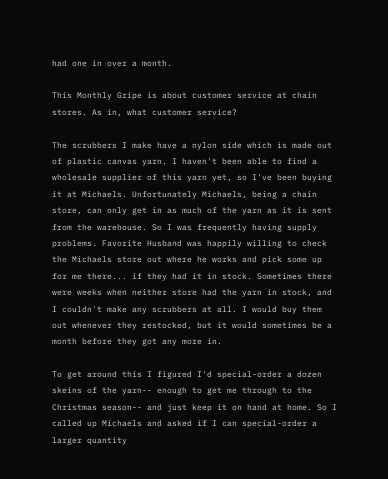had one in over a month.

This Monthly Gripe is about customer service at chain stores. As in, what customer service?

The scrubbers I make have a nylon side which is made out of plastic canvas yarn. I haven't been able to find a wholesale supplier of this yarn yet, so I've been buying it at Michaels. Unfortunately Michaels, being a chain store, can only get in as much of the yarn as it is sent from the warehouse. So I was frequently having supply problems. Favorite Husband was happily willing to check the Michaels store out where he works and pick some up for me there... if they had it in stock. Sometimes there were weeks when neither store had the yarn in stock, and I couldn't make any scrubbers at all. I would buy them out whenever they restocked, but it would sometimes be a month before they got any more in.

To get around this I figured I'd special-order a dozen skeins of the yarn-- enough to get me through to the Christmas season-- and just keep it on hand at home. So I called up Michaels and asked if I can special-order a larger quantity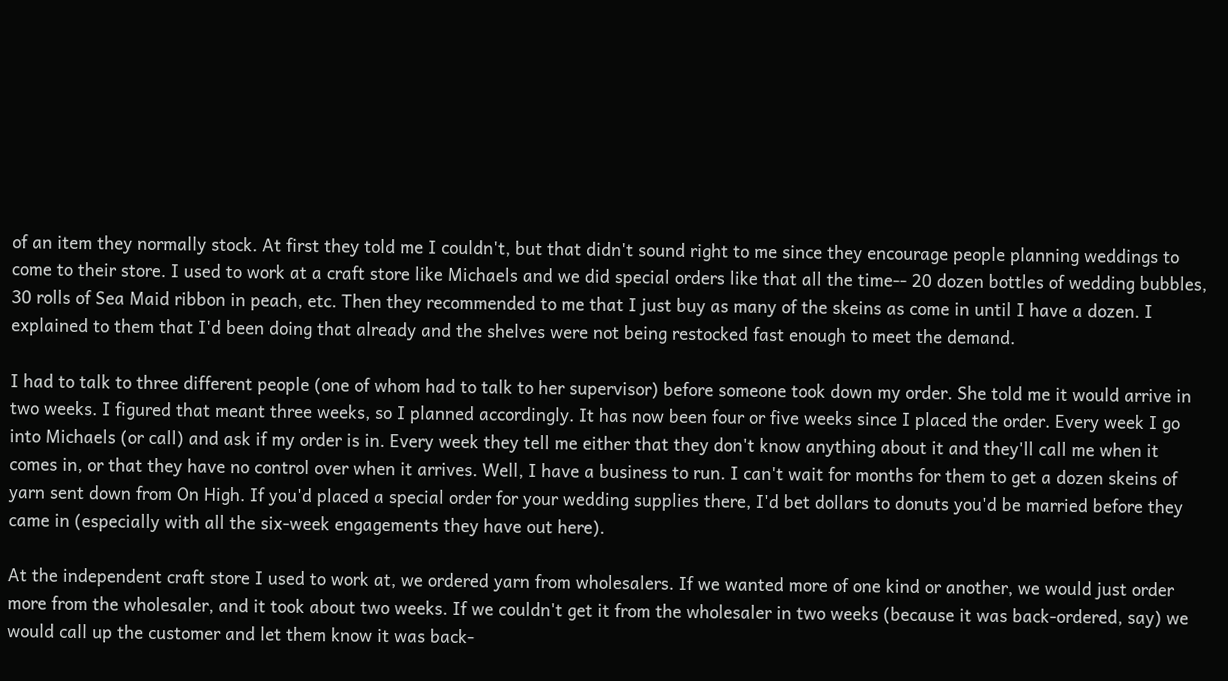of an item they normally stock. At first they told me I couldn't, but that didn't sound right to me since they encourage people planning weddings to come to their store. I used to work at a craft store like Michaels and we did special orders like that all the time-- 20 dozen bottles of wedding bubbles, 30 rolls of Sea Maid ribbon in peach, etc. Then they recommended to me that I just buy as many of the skeins as come in until I have a dozen. I explained to them that I'd been doing that already and the shelves were not being restocked fast enough to meet the demand.

I had to talk to three different people (one of whom had to talk to her supervisor) before someone took down my order. She told me it would arrive in two weeks. I figured that meant three weeks, so I planned accordingly. It has now been four or five weeks since I placed the order. Every week I go into Michaels (or call) and ask if my order is in. Every week they tell me either that they don't know anything about it and they'll call me when it comes in, or that they have no control over when it arrives. Well, I have a business to run. I can't wait for months for them to get a dozen skeins of yarn sent down from On High. If you'd placed a special order for your wedding supplies there, I'd bet dollars to donuts you'd be married before they came in (especially with all the six-week engagements they have out here).

At the independent craft store I used to work at, we ordered yarn from wholesalers. If we wanted more of one kind or another, we would just order more from the wholesaler, and it took about two weeks. If we couldn't get it from the wholesaler in two weeks (because it was back-ordered, say) we would call up the customer and let them know it was back-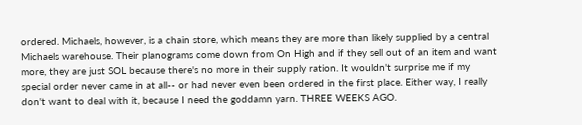ordered. Michaels, however, is a chain store, which means they are more than likely supplied by a central Michaels warehouse. Their planograms come down from On High and if they sell out of an item and want more, they are just SOL because there's no more in their supply ration. It wouldn't surprise me if my special order never came in at all-- or had never even been ordered in the first place. Either way, I really don't want to deal with it, because I need the goddamn yarn. THREE WEEKS AGO.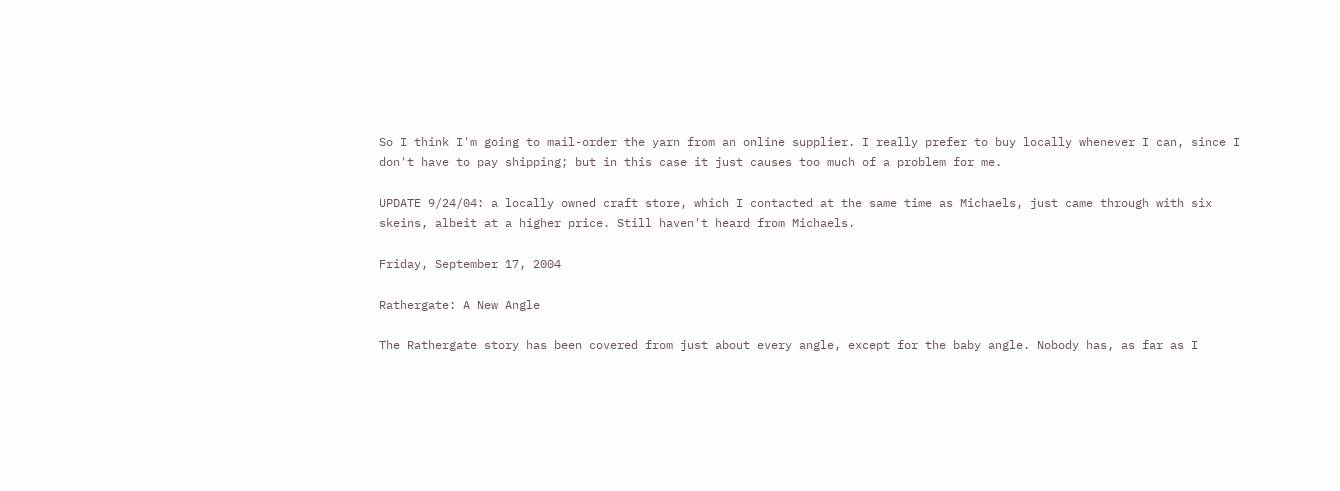So I think I'm going to mail-order the yarn from an online supplier. I really prefer to buy locally whenever I can, since I don't have to pay shipping; but in this case it just causes too much of a problem for me.

UPDATE 9/24/04: a locally owned craft store, which I contacted at the same time as Michaels, just came through with six skeins, albeit at a higher price. Still haven't heard from Michaels.

Friday, September 17, 2004

Rathergate: A New Angle

The Rathergate story has been covered from just about every angle, except for the baby angle. Nobody has, as far as I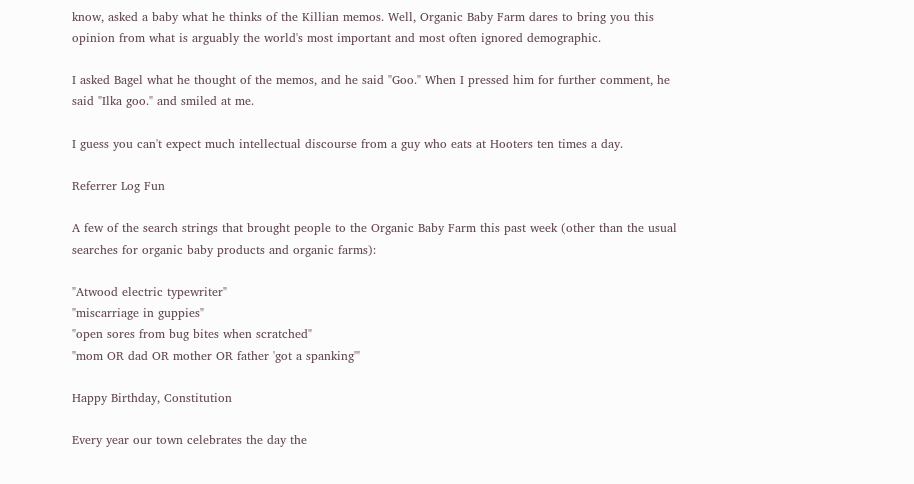know, asked a baby what he thinks of the Killian memos. Well, Organic Baby Farm dares to bring you this opinion from what is arguably the world's most important and most often ignored demographic.

I asked Bagel what he thought of the memos, and he said "Goo." When I pressed him for further comment, he said "Ilka goo." and smiled at me.

I guess you can't expect much intellectual discourse from a guy who eats at Hooters ten times a day.

Referrer Log Fun

A few of the search strings that brought people to the Organic Baby Farm this past week (other than the usual searches for organic baby products and organic farms):

"Atwood electric typewriter"
"miscarriage in guppies"
"open sores from bug bites when scratched"
"mom OR dad OR mother OR father 'got a spanking'"

Happy Birthday, Constitution

Every year our town celebrates the day the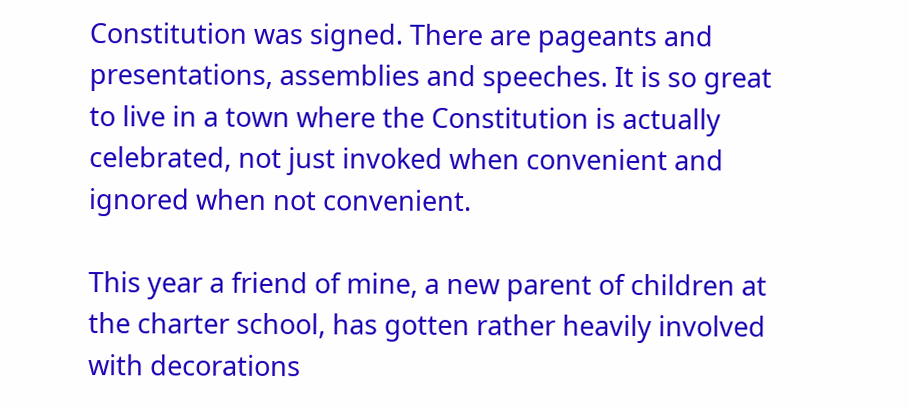Constitution was signed. There are pageants and presentations, assemblies and speeches. It is so great to live in a town where the Constitution is actually celebrated, not just invoked when convenient and ignored when not convenient.

This year a friend of mine, a new parent of children at the charter school, has gotten rather heavily involved with decorations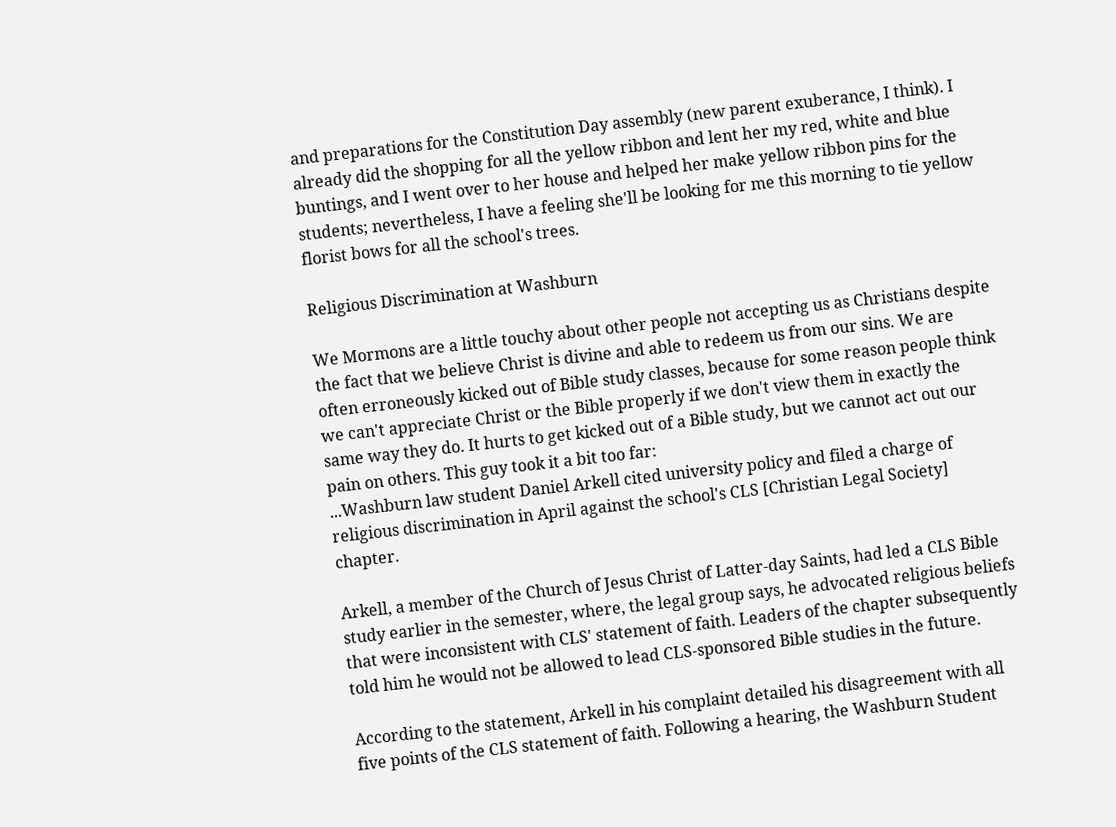and preparations for the Constitution Day assembly (new parent exuberance, I think). I already did the shopping for all the yellow ribbon and lent her my red, white and blue buntings, and I went over to her house and helped her make yellow ribbon pins for the students; nevertheless, I have a feeling she'll be looking for me this morning to tie yellow florist bows for all the school's trees.

Religious Discrimination at Washburn

We Mormons are a little touchy about other people not accepting us as Christians despite the fact that we believe Christ is divine and able to redeem us from our sins. We are often erroneously kicked out of Bible study classes, because for some reason people think we can't appreciate Christ or the Bible properly if we don't view them in exactly the same way they do. It hurts to get kicked out of a Bible study, but we cannot act out our pain on others. This guy took it a bit too far:
...Washburn law student Daniel Arkell cited university policy and filed a charge of religious discrimination in April against the school's CLS [Christian Legal Society] chapter.

Arkell, a member of the Church of Jesus Christ of Latter-day Saints, had led a CLS Bible study earlier in the semester, where, the legal group says, he advocated religious beliefs that were inconsistent with CLS' statement of faith. Leaders of the chapter subsequently told him he would not be allowed to lead CLS-sponsored Bible studies in the future.

According to the statement, Arkell in his complaint detailed his disagreement with all five points of the CLS statement of faith. Following a hearing, the Washburn Student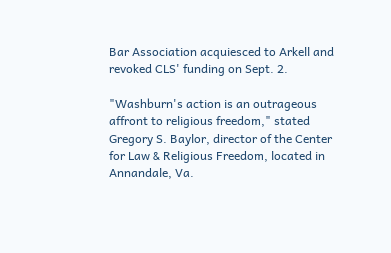Bar Association acquiesced to Arkell and revoked CLS' funding on Sept. 2.

"Washburn's action is an outrageous affront to religious freedom," stated Gregory S. Baylor, director of the Center for Law & Religious Freedom, located in Annandale, Va.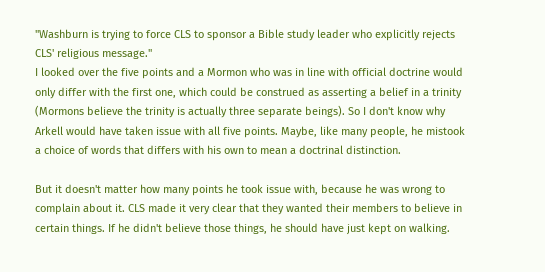"Washburn is trying to force CLS to sponsor a Bible study leader who explicitly rejects CLS' religious message."
I looked over the five points and a Mormon who was in line with official doctrine would only differ with the first one, which could be construed as asserting a belief in a trinity (Mormons believe the trinity is actually three separate beings). So I don't know why Arkell would have taken issue with all five points. Maybe, like many people, he mistook a choice of words that differs with his own to mean a doctrinal distinction.

But it doesn't matter how many points he took issue with, because he was wrong to complain about it. CLS made it very clear that they wanted their members to believe in certain things. If he didn't believe those things, he should have just kept on walking.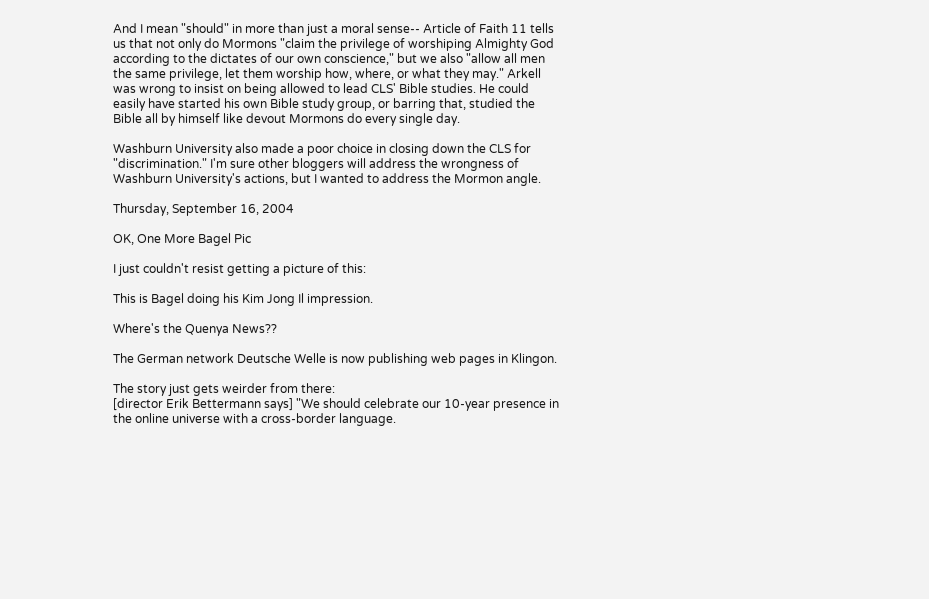And I mean "should" in more than just a moral sense-- Article of Faith 11 tells us that not only do Mormons "claim the privilege of worshiping Almighty God according to the dictates of our own conscience," but we also "allow all men the same privilege, let them worship how, where, or what they may." Arkell was wrong to insist on being allowed to lead CLS' Bible studies. He could easily have started his own Bible study group, or barring that, studied the Bible all by himself like devout Mormons do every single day.

Washburn University also made a poor choice in closing down the CLS for "discrimination." I'm sure other bloggers will address the wrongness of Washburn University's actions, but I wanted to address the Mormon angle.

Thursday, September 16, 2004

OK, One More Bagel Pic

I just couldn't resist getting a picture of this:

This is Bagel doing his Kim Jong Il impression.

Where's the Quenya News??

The German network Deutsche Welle is now publishing web pages in Klingon.

The story just gets weirder from there:
[director Erik Bettermann says] "We should celebrate our 10-year presence in the online universe with a cross-border language.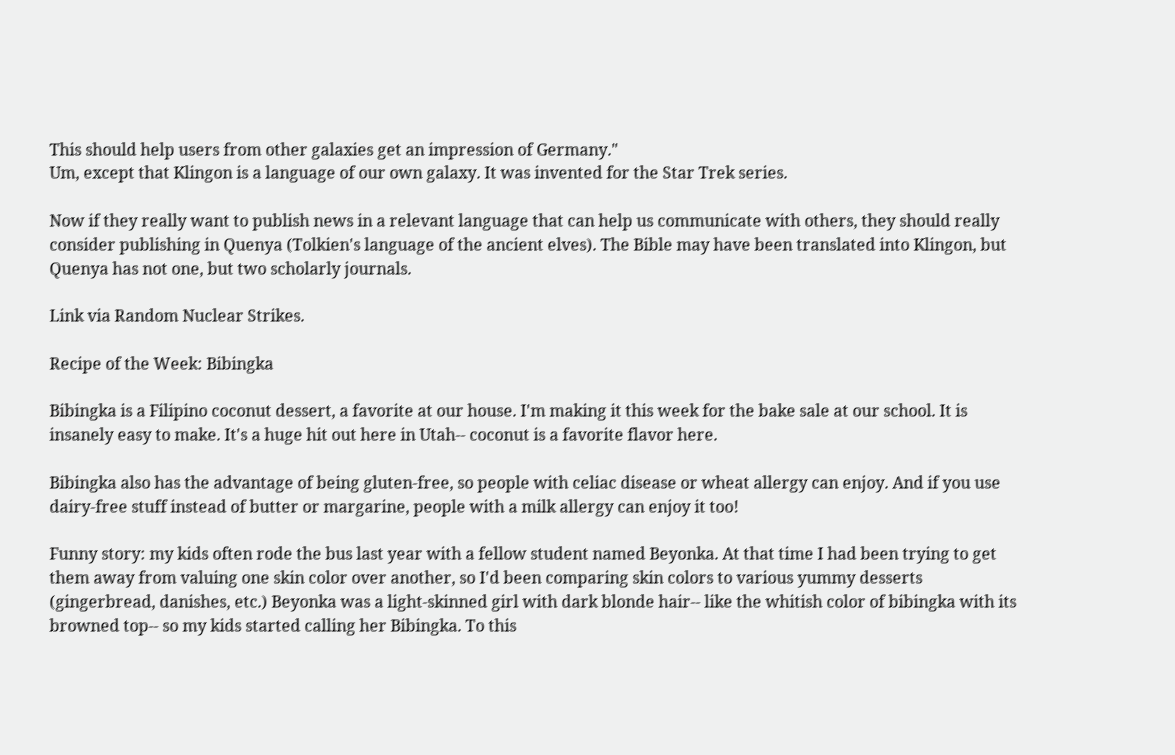This should help users from other galaxies get an impression of Germany."
Um, except that Klingon is a language of our own galaxy. It was invented for the Star Trek series.

Now if they really want to publish news in a relevant language that can help us communicate with others, they should really consider publishing in Quenya (Tolkien's language of the ancient elves). The Bible may have been translated into Klingon, but Quenya has not one, but two scholarly journals.

Link via Random Nuclear Strikes.

Recipe of the Week: Bibingka

Bibingka is a Filipino coconut dessert, a favorite at our house. I'm making it this week for the bake sale at our school. It is insanely easy to make. It's a huge hit out here in Utah-- coconut is a favorite flavor here.

Bibingka also has the advantage of being gluten-free, so people with celiac disease or wheat allergy can enjoy. And if you use dairy-free stuff instead of butter or margarine, people with a milk allergy can enjoy it too!

Funny story: my kids often rode the bus last year with a fellow student named Beyonka. At that time I had been trying to get them away from valuing one skin color over another, so I'd been comparing skin colors to various yummy desserts (gingerbread, danishes, etc.) Beyonka was a light-skinned girl with dark blonde hair-- like the whitish color of bibingka with its browned top-- so my kids started calling her Bibingka. To this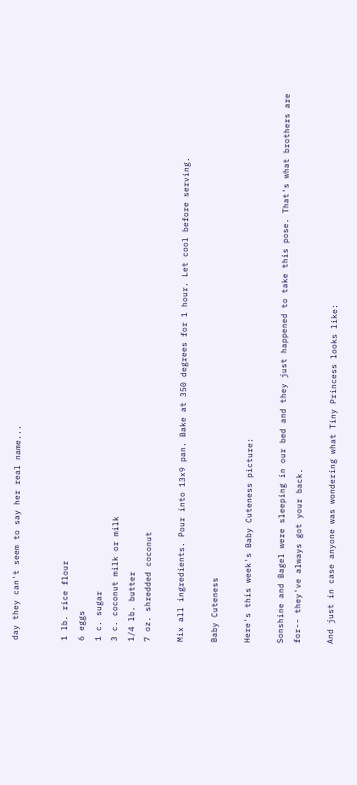day they can't seem to say her real name...


1 lb. rice flour
6 eggs
1 c. sugar
3 c. coconut milk or milk
1/4 lb. butter
7 oz. shredded coconut

Mix all ingredients. Pour into 13x9 pan. Bake at 350 degrees for 1 hour. Let cool before serving.

Baby Cuteness

Here's this week's Baby Cuteness picture:

Sonshine and Bagel were sleeping in our bed and they just happened to take this pose. That's what brothers are for-- they've always got your back.

And just in case anyone was wondering what Tiny Princess looks like: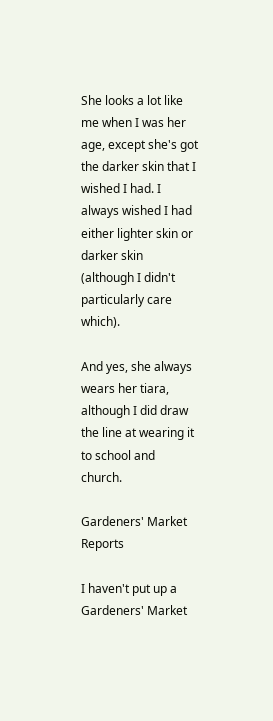She looks a lot like me when I was her age, except she's got the darker skin that I wished I had. I always wished I had either lighter skin or darker skin (although I didn't particularly care which).

And yes, she always wears her tiara, although I did draw the line at wearing it to school and church.

Gardeners' Market Reports

I haven't put up a Gardeners' Market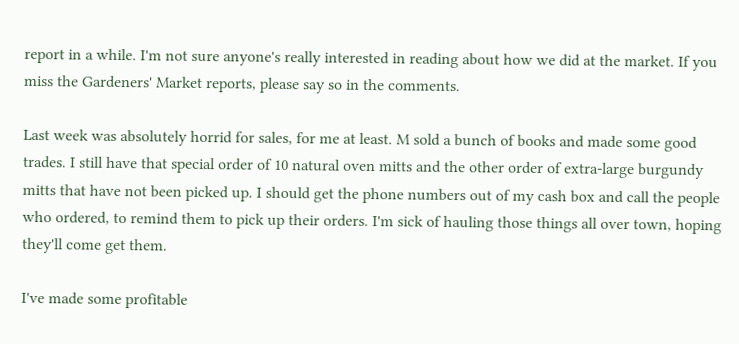report in a while. I'm not sure anyone's really interested in reading about how we did at the market. If you miss the Gardeners' Market reports, please say so in the comments.

Last week was absolutely horrid for sales, for me at least. M sold a bunch of books and made some good trades. I still have that special order of 10 natural oven mitts and the other order of extra-large burgundy mitts that have not been picked up. I should get the phone numbers out of my cash box and call the people who ordered, to remind them to pick up their orders. I'm sick of hauling those things all over town, hoping they'll come get them.

I've made some profitable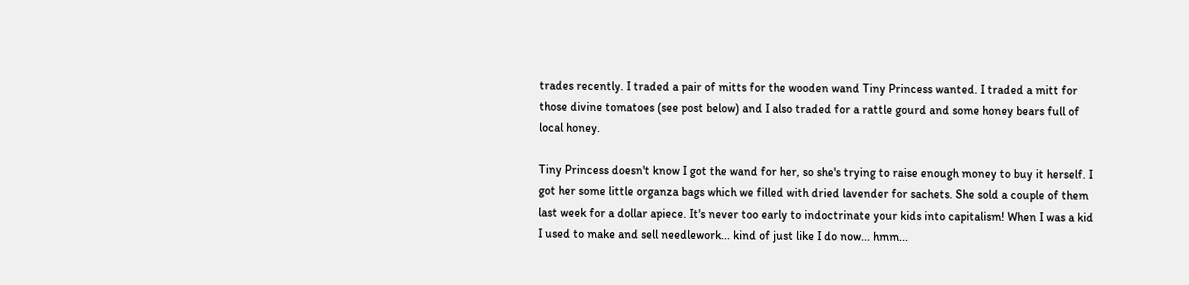trades recently. I traded a pair of mitts for the wooden wand Tiny Princess wanted. I traded a mitt for those divine tomatoes (see post below) and I also traded for a rattle gourd and some honey bears full of local honey.

Tiny Princess doesn't know I got the wand for her, so she's trying to raise enough money to buy it herself. I got her some little organza bags which we filled with dried lavender for sachets. She sold a couple of them last week for a dollar apiece. It's never too early to indoctrinate your kids into capitalism! When I was a kid I used to make and sell needlework... kind of just like I do now... hmm...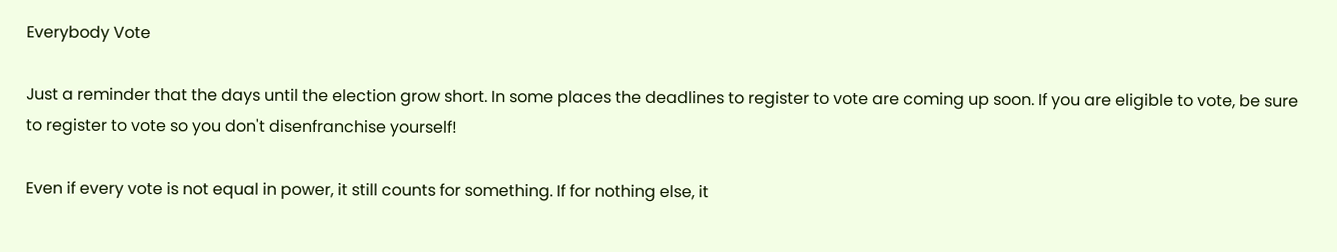Everybody Vote

Just a reminder that the days until the election grow short. In some places the deadlines to register to vote are coming up soon. If you are eligible to vote, be sure to register to vote so you don't disenfranchise yourself!

Even if every vote is not equal in power, it still counts for something. If for nothing else, it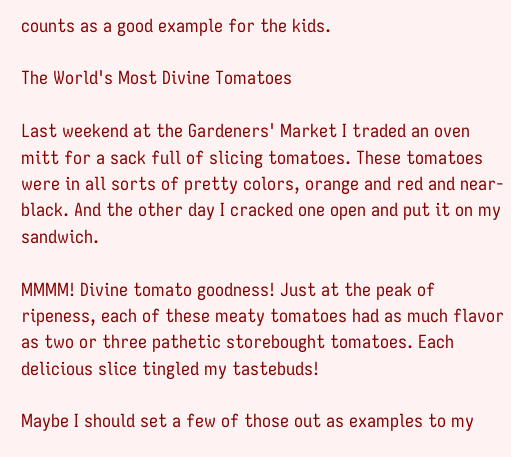counts as a good example for the kids.

The World's Most Divine Tomatoes

Last weekend at the Gardeners' Market I traded an oven mitt for a sack full of slicing tomatoes. These tomatoes were in all sorts of pretty colors, orange and red and near-black. And the other day I cracked one open and put it on my sandwich.

MMMM! Divine tomato goodness! Just at the peak of ripeness, each of these meaty tomatoes had as much flavor as two or three pathetic storebought tomatoes. Each delicious slice tingled my tastebuds!

Maybe I should set a few of those out as examples to my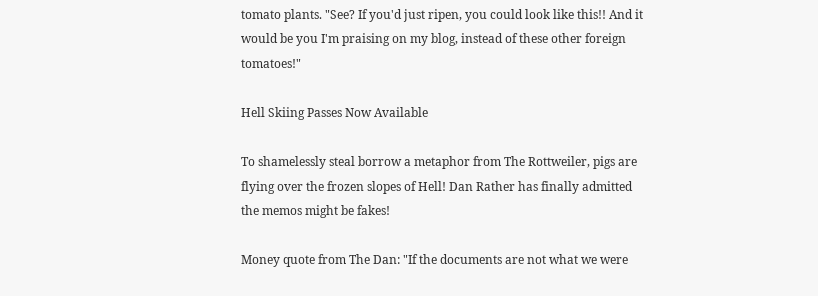tomato plants. "See? If you'd just ripen, you could look like this!! And it would be you I'm praising on my blog, instead of these other foreign tomatoes!"

Hell Skiing Passes Now Available

To shamelessly steal borrow a metaphor from The Rottweiler, pigs are flying over the frozen slopes of Hell! Dan Rather has finally admitted the memos might be fakes!

Money quote from The Dan: "If the documents are not what we were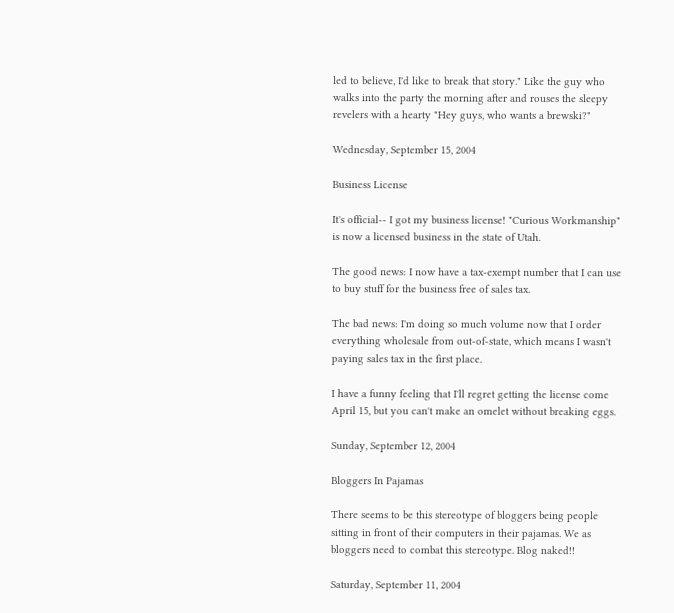led to believe, I'd like to break that story." Like the guy who walks into the party the morning after and rouses the sleepy revelers with a hearty "Hey guys, who wants a brewski?"

Wednesday, September 15, 2004

Business License

It's official-- I got my business license! "Curious Workmanship" is now a licensed business in the state of Utah.

The good news: I now have a tax-exempt number that I can use to buy stuff for the business free of sales tax.

The bad news: I'm doing so much volume now that I order everything wholesale from out-of-state, which means I wasn't paying sales tax in the first place.

I have a funny feeling that I'll regret getting the license come April 15, but you can't make an omelet without breaking eggs.

Sunday, September 12, 2004

Bloggers In Pajamas

There seems to be this stereotype of bloggers being people sitting in front of their computers in their pajamas. We as bloggers need to combat this stereotype. Blog naked!!

Saturday, September 11, 2004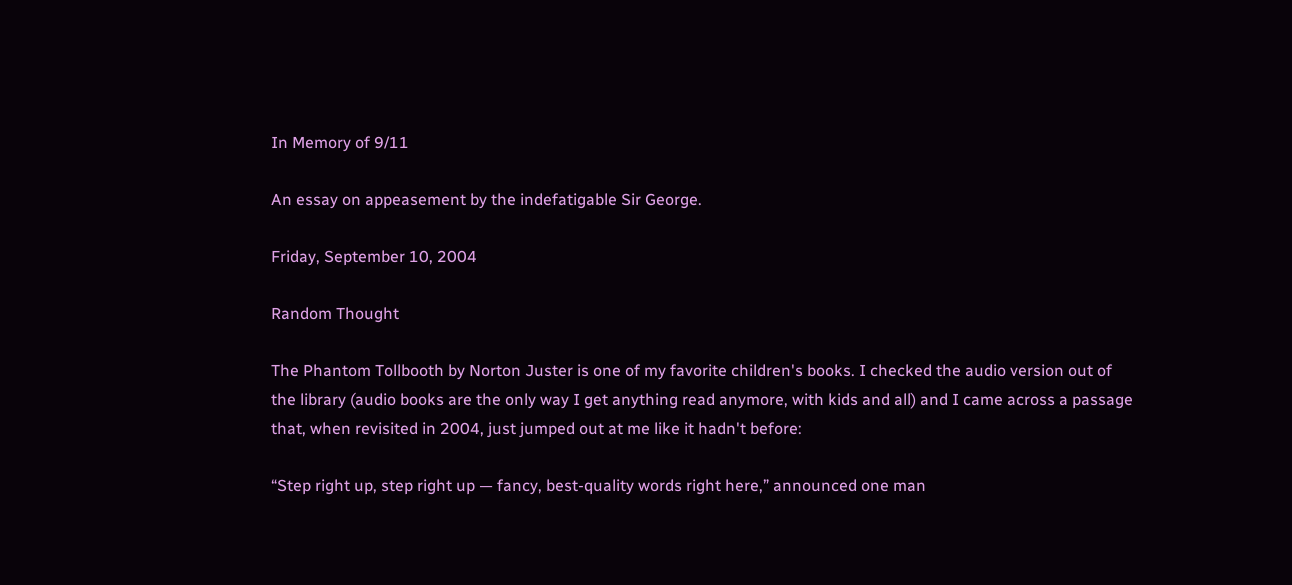In Memory of 9/11

An essay on appeasement by the indefatigable Sir George.

Friday, September 10, 2004

Random Thought

The Phantom Tollbooth by Norton Juster is one of my favorite children's books. I checked the audio version out of the library (audio books are the only way I get anything read anymore, with kids and all) and I came across a passage that, when revisited in 2004, just jumped out at me like it hadn't before:

“Step right up, step right up — fancy, best-quality words right here,” announced one man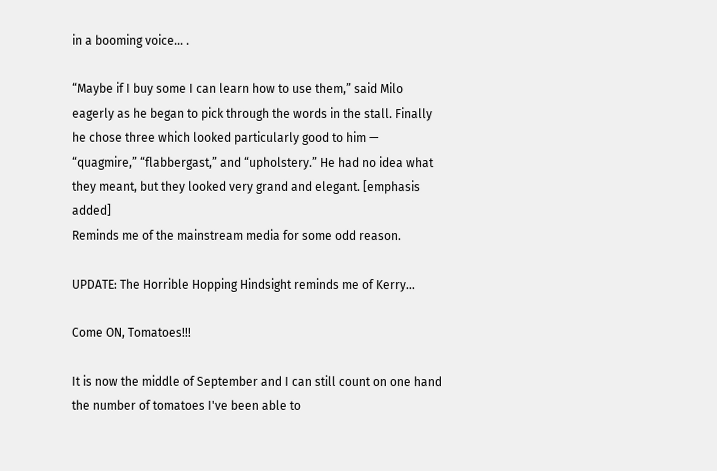in a booming voice… .

“Maybe if I buy some I can learn how to use them,” said Milo eagerly as he began to pick through the words in the stall. Finally he chose three which looked particularly good to him — “quagmire,” “flabbergast,” and “upholstery.” He had no idea what they meant, but they looked very grand and elegant. [emphasis added]
Reminds me of the mainstream media for some odd reason.

UPDATE: The Horrible Hopping Hindsight reminds me of Kerry...

Come ON, Tomatoes!!!

It is now the middle of September and I can still count on one hand the number of tomatoes I've been able to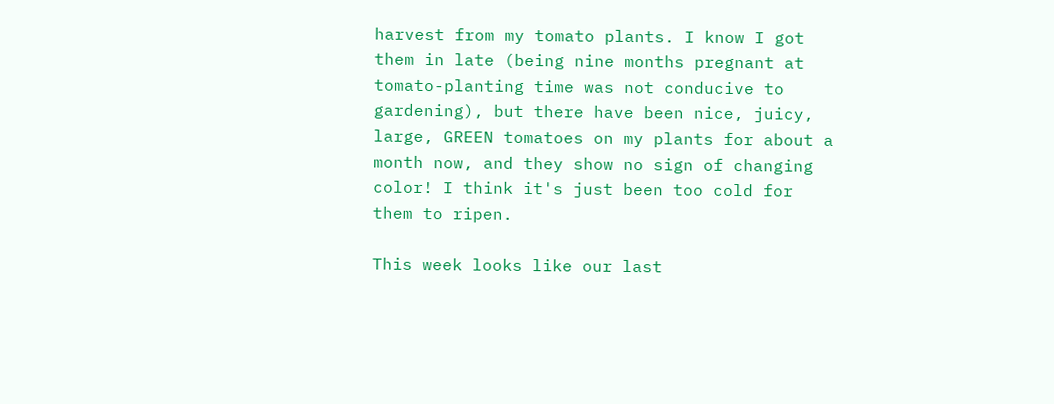harvest from my tomato plants. I know I got them in late (being nine months pregnant at tomato-planting time was not conducive to gardening), but there have been nice, juicy, large, GREEN tomatoes on my plants for about a month now, and they show no sign of changing color! I think it's just been too cold for them to ripen.

This week looks like our last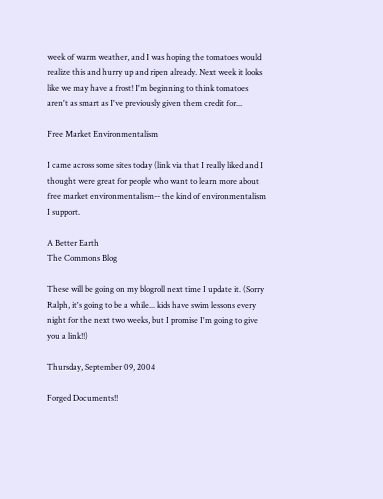week of warm weather, and I was hoping the tomatoes would realize this and hurry up and ripen already. Next week it looks like we may have a frost! I'm beginning to think tomatoes aren't as smart as I've previously given them credit for...

Free Market Environmentalism

I came across some sites today (link via that I really liked and I thought were great for people who want to learn more about free market environmentalism-- the kind of environmentalism I support.

A Better Earth
The Commons Blog

These will be going on my blogroll next time I update it. (Sorry Ralph, it's going to be a while... kids have swim lessons every night for the next two weeks, but I promise I'm going to give you a link!!)

Thursday, September 09, 2004

Forged Documents!!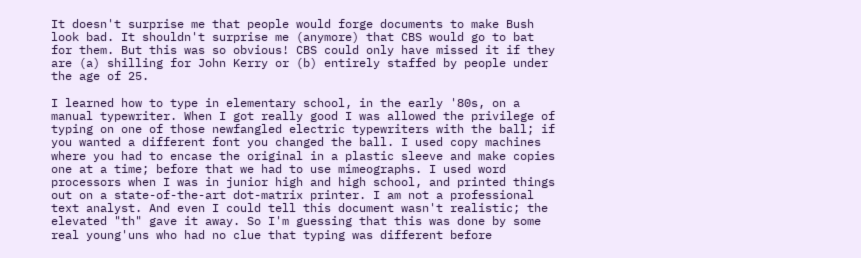It doesn't surprise me that people would forge documents to make Bush look bad. It shouldn't surprise me (anymore) that CBS would go to bat for them. But this was so obvious! CBS could only have missed it if they are (a) shilling for John Kerry or (b) entirely staffed by people under the age of 25.

I learned how to type in elementary school, in the early '80s, on a manual typewriter. When I got really good I was allowed the privilege of typing on one of those newfangled electric typewriters with the ball; if you wanted a different font you changed the ball. I used copy machines where you had to encase the original in a plastic sleeve and make copies one at a time; before that we had to use mimeographs. I used word processors when I was in junior high and high school, and printed things out on a state-of-the-art dot-matrix printer. I am not a professional text analyst. And even I could tell this document wasn't realistic; the elevated "th" gave it away. So I'm guessing that this was done by some real young'uns who had no clue that typing was different before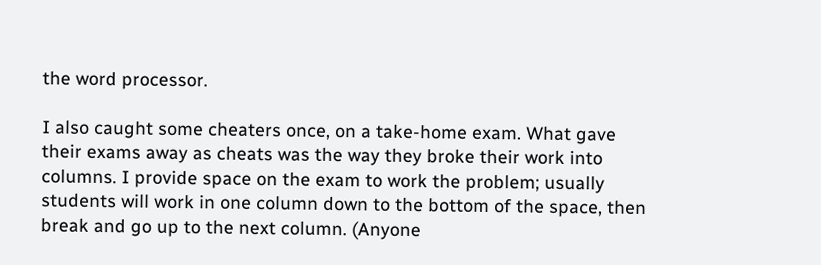the word processor.

I also caught some cheaters once, on a take-home exam. What gave their exams away as cheats was the way they broke their work into columns. I provide space on the exam to work the problem; usually students will work in one column down to the bottom of the space, then break and go up to the next column. (Anyone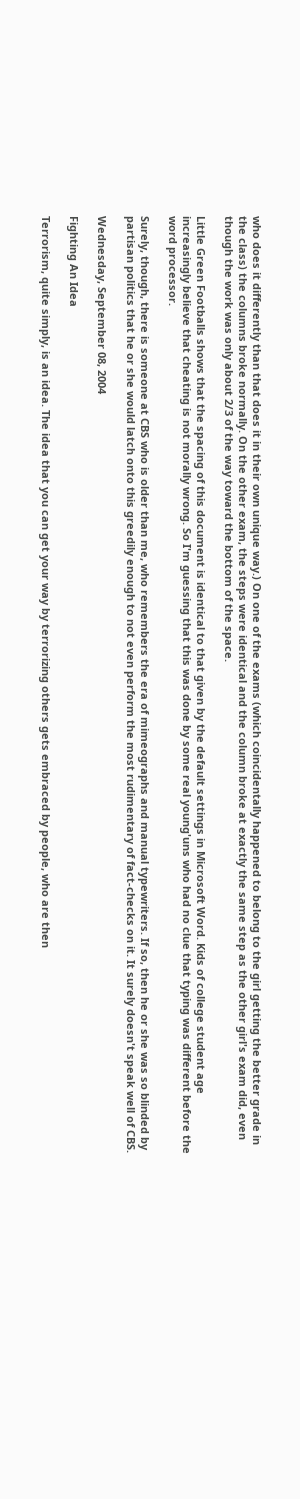who does it differently than that does it in their own unique way.) On one of the exams (which coincidentally happened to belong to the girl getting the better grade in the class) the columns broke normally. On the other exam, the steps were identical and the column broke at exactly the same step as the other girl's exam did, even though the work was only about 2/3 of the way toward the bottom of the space.

Little Green Footballs shows that the spacing of this document is identical to that given by the default settings in Microsoft Word. Kids of college student age increasingly believe that cheating is not morally wrong. So I'm guessing that this was done by some real young'uns who had no clue that typing was different before the word processor.

Surely, though, there is someone at CBS who is older than me, who remembers the era of mimeographs and manual typewriters. If so, then he or she was so blinded by partisan politics that he or she would latch onto this greedily enough to not even perform the most rudimentary of fact-checks on it. It surely doesn't speak well of CBS.

Wednesday, September 08, 2004

Fighting An Idea

Terrorism, quite simply, is an idea. The idea that you can get your way by terrorizing others gets embraced by people, who are then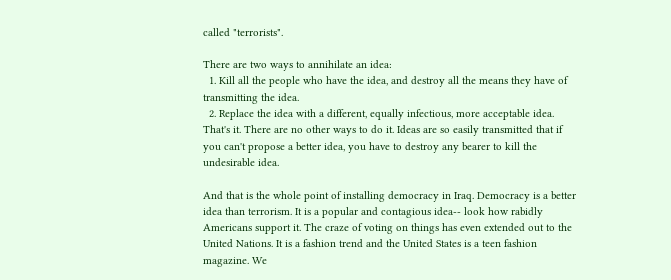called "terrorists".

There are two ways to annihilate an idea:
  1. Kill all the people who have the idea, and destroy all the means they have of transmitting the idea.
  2. Replace the idea with a different, equally infectious, more acceptable idea.
That's it. There are no other ways to do it. Ideas are so easily transmitted that if you can't propose a better idea, you have to destroy any bearer to kill the undesirable idea.

And that is the whole point of installing democracy in Iraq. Democracy is a better idea than terrorism. It is a popular and contagious idea-- look how rabidly Americans support it. The craze of voting on things has even extended out to the United Nations. It is a fashion trend and the United States is a teen fashion magazine. We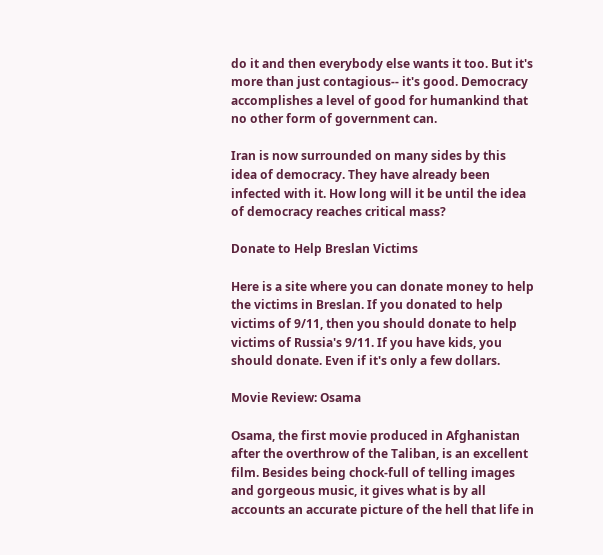do it and then everybody else wants it too. But it's more than just contagious-- it's good. Democracy accomplishes a level of good for humankind that no other form of government can.

Iran is now surrounded on many sides by this idea of democracy. They have already been infected with it. How long will it be until the idea of democracy reaches critical mass?

Donate to Help Breslan Victims

Here is a site where you can donate money to help the victims in Breslan. If you donated to help victims of 9/11, then you should donate to help victims of Russia's 9/11. If you have kids, you should donate. Even if it's only a few dollars.

Movie Review: Osama

Osama, the first movie produced in Afghanistan after the overthrow of the Taliban, is an excellent film. Besides being chock-full of telling images and gorgeous music, it gives what is by all accounts an accurate picture of the hell that life in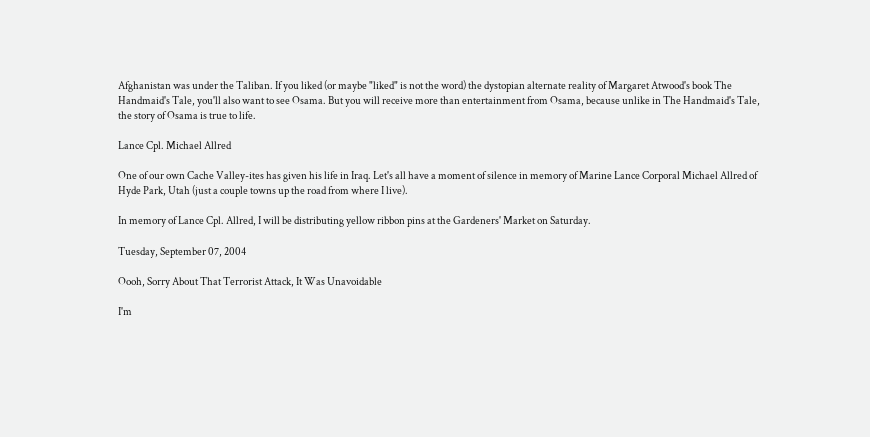Afghanistan was under the Taliban. If you liked (or maybe "liked" is not the word) the dystopian alternate reality of Margaret Atwood's book The Handmaid's Tale, you'll also want to see Osama. But you will receive more than entertainment from Osama, because unlike in The Handmaid's Tale, the story of Osama is true to life.

Lance Cpl. Michael Allred

One of our own Cache Valley-ites has given his life in Iraq. Let's all have a moment of silence in memory of Marine Lance Corporal Michael Allred of Hyde Park, Utah (just a couple towns up the road from where I live).

In memory of Lance Cpl. Allred, I will be distributing yellow ribbon pins at the Gardeners' Market on Saturday.

Tuesday, September 07, 2004

Oooh, Sorry About That Terrorist Attack, It Was Unavoidable

I'm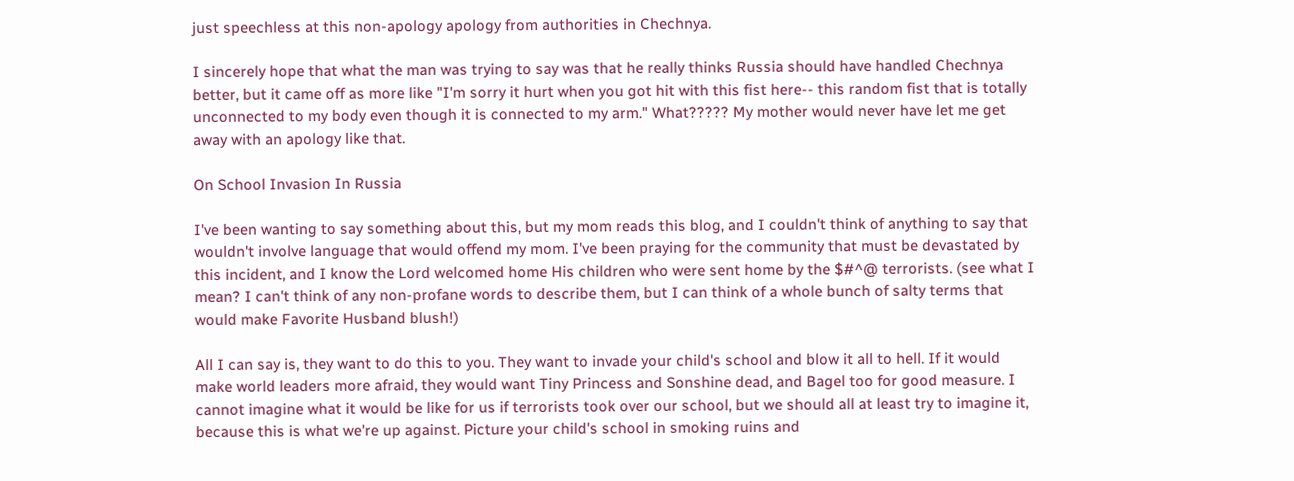just speechless at this non-apology apology from authorities in Chechnya.

I sincerely hope that what the man was trying to say was that he really thinks Russia should have handled Chechnya better, but it came off as more like "I'm sorry it hurt when you got hit with this fist here-- this random fist that is totally unconnected to my body even though it is connected to my arm." What????? My mother would never have let me get away with an apology like that.

On School Invasion In Russia

I've been wanting to say something about this, but my mom reads this blog, and I couldn't think of anything to say that wouldn't involve language that would offend my mom. I've been praying for the community that must be devastated by this incident, and I know the Lord welcomed home His children who were sent home by the $#^@ terrorists. (see what I mean? I can't think of any non-profane words to describe them, but I can think of a whole bunch of salty terms that would make Favorite Husband blush!)

All I can say is, they want to do this to you. They want to invade your child's school and blow it all to hell. If it would make world leaders more afraid, they would want Tiny Princess and Sonshine dead, and Bagel too for good measure. I cannot imagine what it would be like for us if terrorists took over our school, but we should all at least try to imagine it, because this is what we're up against. Picture your child's school in smoking ruins and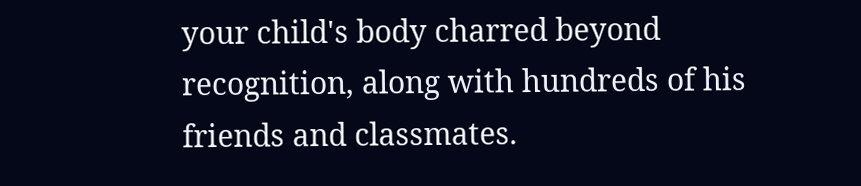your child's body charred beyond recognition, along with hundreds of his friends and classmates.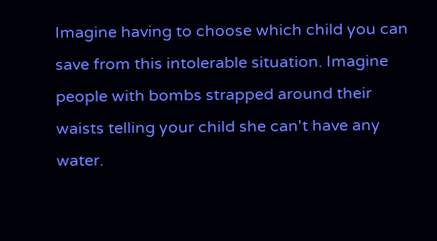Imagine having to choose which child you can save from this intolerable situation. Imagine people with bombs strapped around their waists telling your child she can't have any water.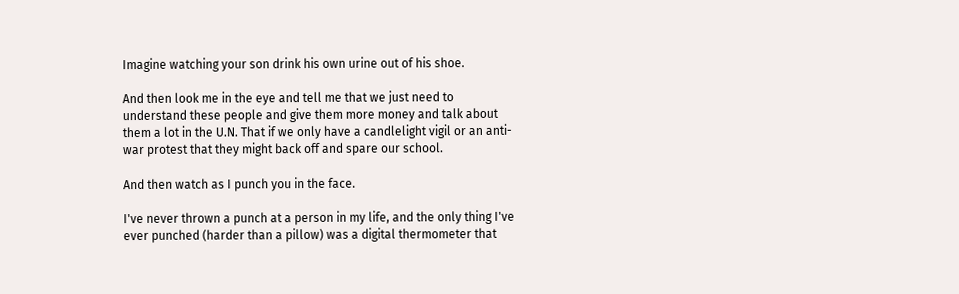Imagine watching your son drink his own urine out of his shoe.

And then look me in the eye and tell me that we just need to understand these people and give them more money and talk about them a lot in the U.N. That if we only have a candlelight vigil or an anti-war protest that they might back off and spare our school.

And then watch as I punch you in the face.

I've never thrown a punch at a person in my life, and the only thing I've ever punched (harder than a pillow) was a digital thermometer that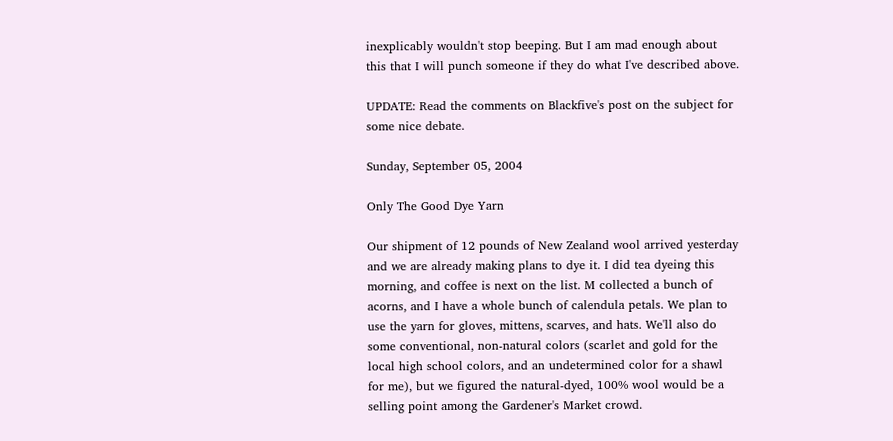inexplicably wouldn't stop beeping. But I am mad enough about this that I will punch someone if they do what I've described above.

UPDATE: Read the comments on Blackfive's post on the subject for some nice debate.

Sunday, September 05, 2004

Only The Good Dye Yarn

Our shipment of 12 pounds of New Zealand wool arrived yesterday and we are already making plans to dye it. I did tea dyeing this morning, and coffee is next on the list. M collected a bunch of acorns, and I have a whole bunch of calendula petals. We plan to use the yarn for gloves, mittens, scarves, and hats. We'll also do some conventional, non-natural colors (scarlet and gold for the local high school colors, and an undetermined color for a shawl for me), but we figured the natural-dyed, 100% wool would be a selling point among the Gardener's Market crowd.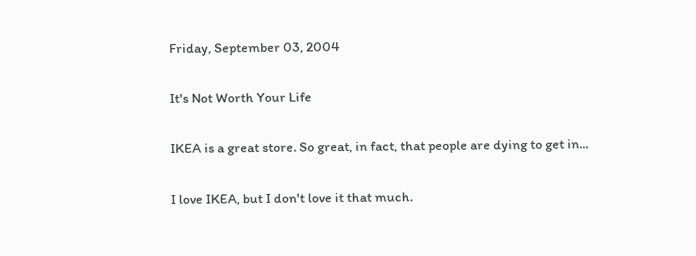Friday, September 03, 2004

It's Not Worth Your Life

IKEA is a great store. So great, in fact, that people are dying to get in...

I love IKEA, but I don't love it that much.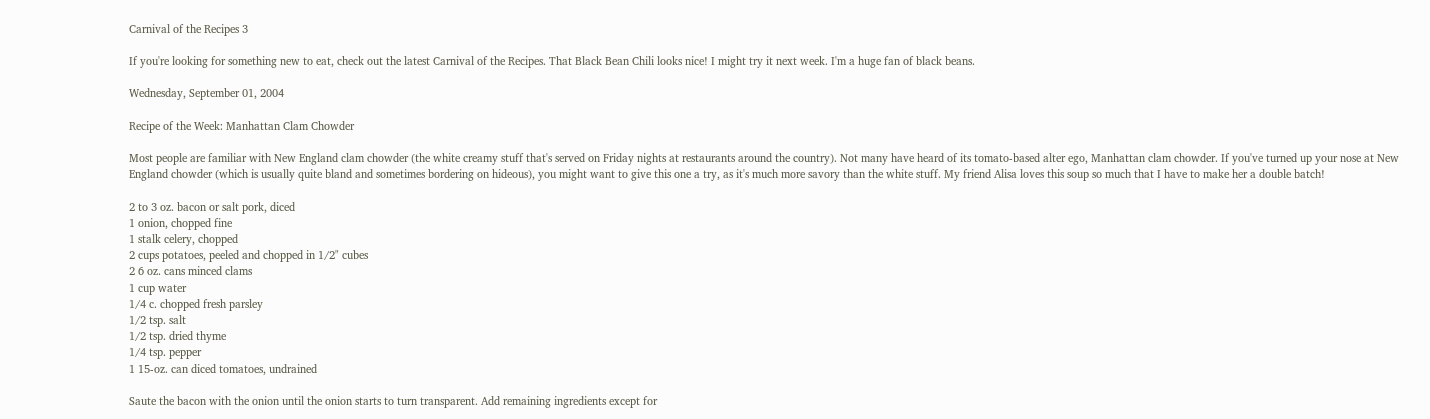Carnival of the Recipes 3

If you're looking for something new to eat, check out the latest Carnival of the Recipes. That Black Bean Chili looks nice! I might try it next week. I'm a huge fan of black beans.

Wednesday, September 01, 2004

Recipe of the Week: Manhattan Clam Chowder

Most people are familiar with New England clam chowder (the white creamy stuff that's served on Friday nights at restaurants around the country). Not many have heard of its tomato-based alter ego, Manhattan clam chowder. If you've turned up your nose at New England chowder (which is usually quite bland and sometimes bordering on hideous), you might want to give this one a try, as it's much more savory than the white stuff. My friend Alisa loves this soup so much that I have to make her a double batch!

2 to 3 oz. bacon or salt pork, diced
1 onion, chopped fine
1 stalk celery, chopped
2 cups potatoes, peeled and chopped in 1/2" cubes
2 6 oz. cans minced clams
1 cup water
1/4 c. chopped fresh parsley
1/2 tsp. salt
1/2 tsp. dried thyme
1/4 tsp. pepper
1 15-oz. can diced tomatoes, undrained

Saute the bacon with the onion until the onion starts to turn transparent. Add remaining ingredients except for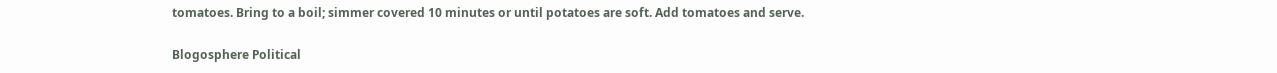tomatoes. Bring to a boil; simmer covered 10 minutes or until potatoes are soft. Add tomatoes and serve.

Blogosphere Political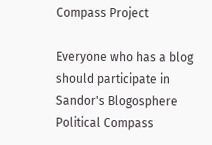Compass Project

Everyone who has a blog should participate in Sandor's Blogosphere Political Compass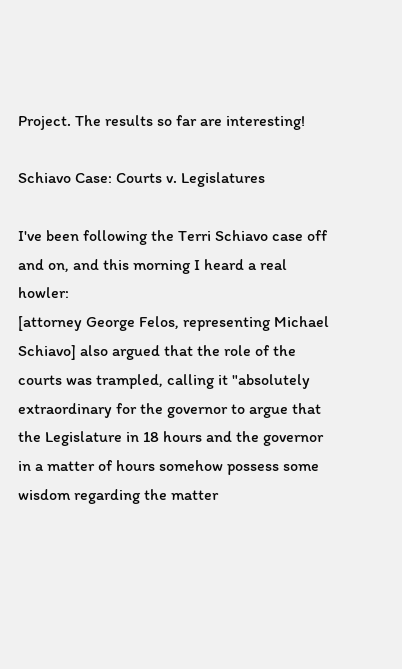Project. The results so far are interesting!

Schiavo Case: Courts v. Legislatures

I've been following the Terri Schiavo case off and on, and this morning I heard a real howler:
[attorney George Felos, representing Michael Schiavo] also argued that the role of the courts was trampled, calling it "absolutely extraordinary for the governor to argue that the Legislature in 18 hours and the governor in a matter of hours somehow possess some wisdom regarding the matter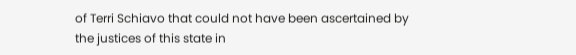of Terri Schiavo that could not have been ascertained by the justices of this state in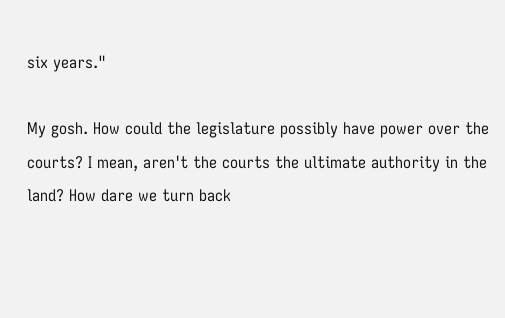six years."

My gosh. How could the legislature possibly have power over the courts? I mean, aren't the courts the ultimate authority in the land? How dare we turn back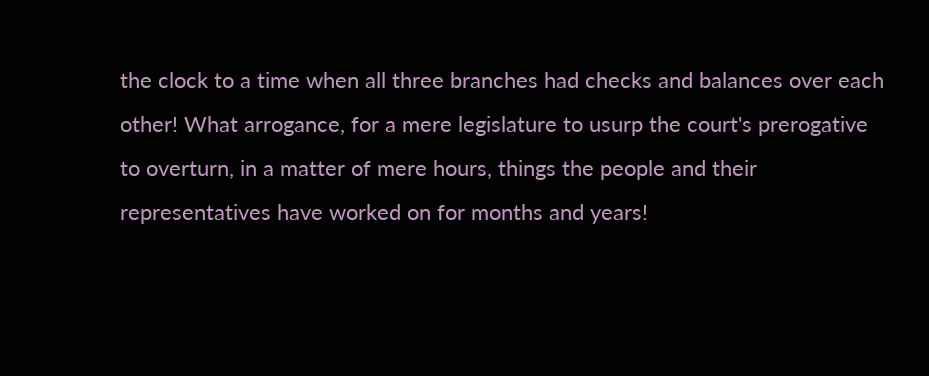the clock to a time when all three branches had checks and balances over each other! What arrogance, for a mere legislature to usurp the court's prerogative to overturn, in a matter of mere hours, things the people and their representatives have worked on for months and years!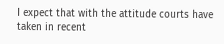I expect that with the attitude courts have taken in recent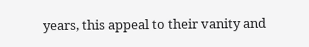years, this appeal to their vanity and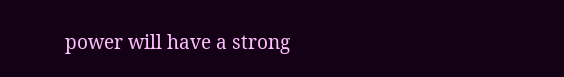power will have a strong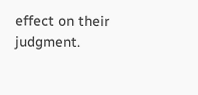effect on their judgment.